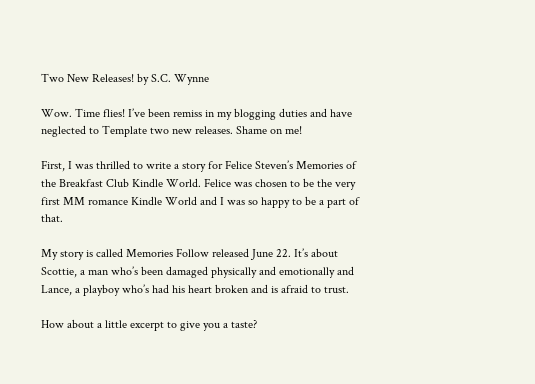Two New Releases! by S.C. Wynne

Wow. Time flies! I’ve been remiss in my blogging duties and have neglected to Template two new releases. Shame on me!

First, I was thrilled to write a story for Felice Steven’s Memories of the Breakfast Club Kindle World. Felice was chosen to be the very first MM romance Kindle World and I was so happy to be a part of that.

My story is called Memories Follow released June 22. It’s about Scottie, a man who’s been damaged physically and emotionally and Lance, a playboy who’s had his heart broken and is afraid to trust.

How about a little excerpt to give you a taste?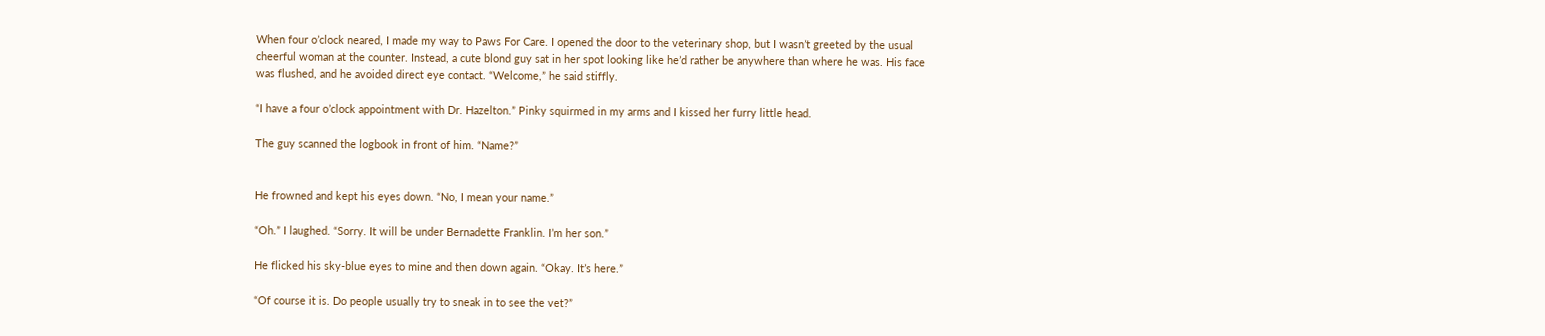When four o’clock neared, I made my way to Paws For Care. I opened the door to the veterinary shop, but I wasn’t greeted by the usual cheerful woman at the counter. Instead, a cute blond guy sat in her spot looking like he’d rather be anywhere than where he was. His face was flushed, and he avoided direct eye contact. “Welcome,” he said stiffly.

“I have a four o’clock appointment with Dr. Hazelton.” Pinky squirmed in my arms and I kissed her furry little head.

The guy scanned the logbook in front of him. “Name?”


He frowned and kept his eyes down. “No, I mean your name.”

“Oh.” I laughed. “Sorry. It will be under Bernadette Franklin. I’m her son.”

He flicked his sky-blue eyes to mine and then down again. “Okay. It’s here.”

“Of course it is. Do people usually try to sneak in to see the vet?”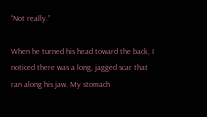“Not really.”

When he turned his head toward the back, I noticed there was a long, jagged scar that ran along his jaw. My stomach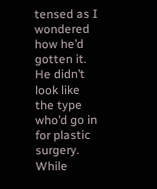tensed as I wondered how he’d gotten it. He didn’t look like the type who’d go in for plastic surgery. While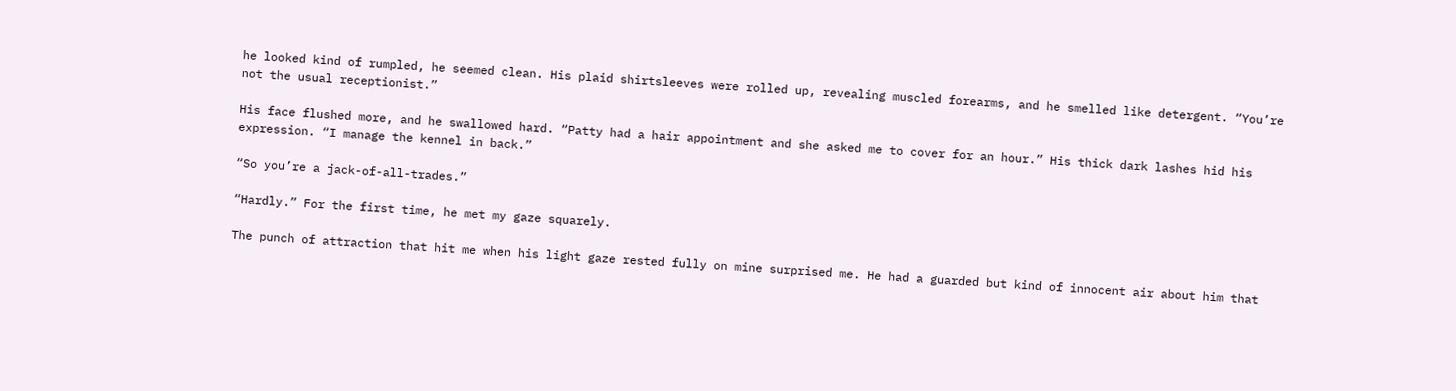he looked kind of rumpled, he seemed clean. His plaid shirtsleeves were rolled up, revealing muscled forearms, and he smelled like detergent. “You’re not the usual receptionist.”

His face flushed more, and he swallowed hard. “Patty had a hair appointment and she asked me to cover for an hour.” His thick dark lashes hid his expression. “I manage the kennel in back.”

“So you’re a jack-of-all-trades.”

“Hardly.” For the first time, he met my gaze squarely.

The punch of attraction that hit me when his light gaze rested fully on mine surprised me. He had a guarded but kind of innocent air about him that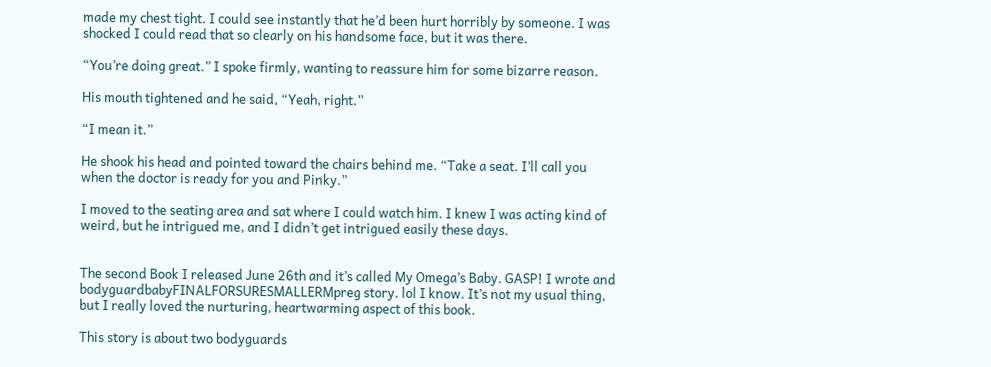made my chest tight. I could see instantly that he’d been hurt horribly by someone. I was shocked I could read that so clearly on his handsome face, but it was there.

“You’re doing great.” I spoke firmly, wanting to reassure him for some bizarre reason.

His mouth tightened and he said, “Yeah, right.”

“I mean it.”

He shook his head and pointed toward the chairs behind me. “Take a seat. I’ll call you when the doctor is ready for you and Pinky.”

I moved to the seating area and sat where I could watch him. I knew I was acting kind of weird, but he intrigued me, and I didn’t get intrigued easily these days.


The second Book I released June 26th and it’s called My Omega’s Baby. GASP! I wrote and bodyguardbabyFINALFORSURESMALLERMpreg story. lol I know. It’s not my usual thing, but I really loved the nurturing, heartwarming aspect of this book.

This story is about two bodyguards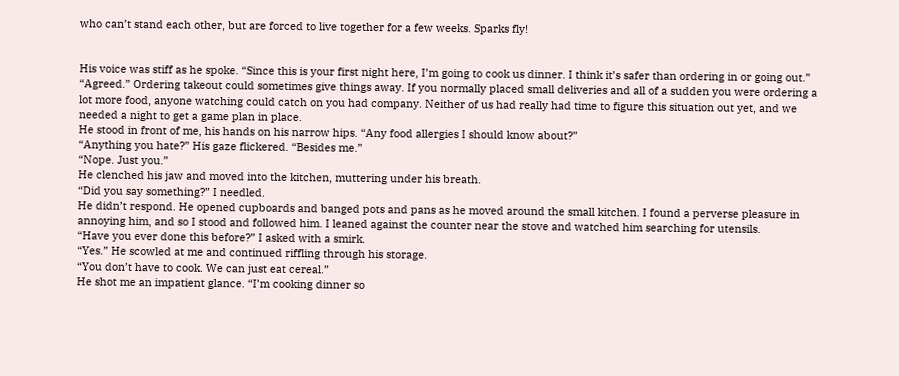who can’t stand each other, but are forced to live together for a few weeks. Sparks fly!


His voice was stiff as he spoke. “Since this is your first night here, I’m going to cook us dinner. I think it’s safer than ordering in or going out.”
“Agreed.” Ordering takeout could sometimes give things away. If you normally placed small deliveries and all of a sudden you were ordering a lot more food, anyone watching could catch on you had company. Neither of us had really had time to figure this situation out yet, and we needed a night to get a game plan in place.
He stood in front of me, his hands on his narrow hips. “Any food allergies I should know about?”
“Anything you hate?” His gaze flickered. “Besides me.”
“Nope. Just you.”
He clenched his jaw and moved into the kitchen, muttering under his breath.
“Did you say something?” I needled.
He didn’t respond. He opened cupboards and banged pots and pans as he moved around the small kitchen. I found a perverse pleasure in annoying him, and so I stood and followed him. I leaned against the counter near the stove and watched him searching for utensils.
“Have you ever done this before?” I asked with a smirk.
“Yes.” He scowled at me and continued riffling through his storage.
“You don’t have to cook. We can just eat cereal.”
He shot me an impatient glance. “I’m cooking dinner so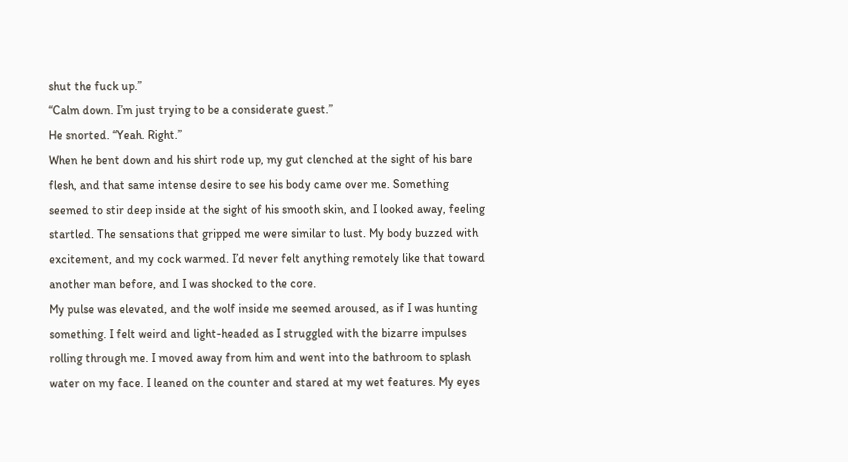shut the fuck up.”
“Calm down. I’m just trying to be a considerate guest.”
He snorted. “Yeah. Right.”
When he bent down and his shirt rode up, my gut clenched at the sight of his bare flesh, and that same intense desire to see his body came over me. Something seemed to stir deep inside at the sight of his smooth skin, and I looked away, feeling startled. The sensations that gripped me were similar to lust. My body buzzed with excitement, and my cock warmed. I’d never felt anything remotely like that toward another man before, and I was shocked to the core.
My pulse was elevated, and the wolf inside me seemed aroused, as if I was hunting something. I felt weird and light-headed as I struggled with the bizarre impulses rolling through me. I moved away from him and went into the bathroom to splash water on my face. I leaned on the counter and stared at my wet features. My eyes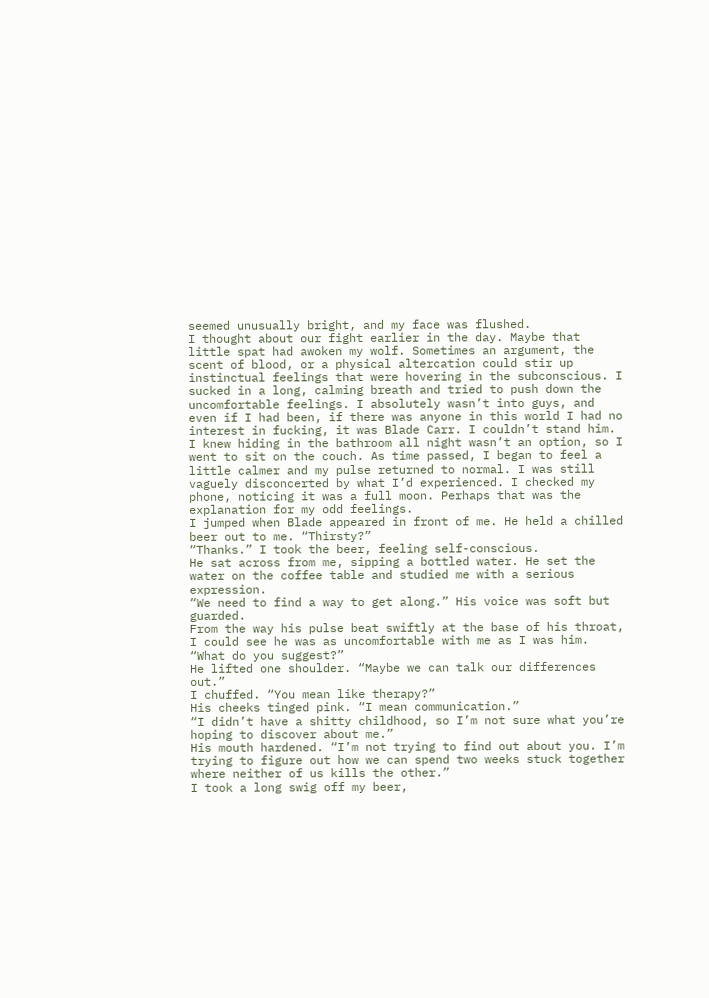seemed unusually bright, and my face was flushed.
I thought about our fight earlier in the day. Maybe that little spat had awoken my wolf. Sometimes an argument, the scent of blood, or a physical altercation could stir up instinctual feelings that were hovering in the subconscious. I sucked in a long, calming breath and tried to push down the uncomfortable feelings. I absolutely wasn’t into guys, and even if I had been, if there was anyone in this world I had no interest in fucking, it was Blade Carr. I couldn’t stand him.
I knew hiding in the bathroom all night wasn’t an option, so I went to sit on the couch. As time passed, I began to feel a little calmer and my pulse returned to normal. I was still vaguely disconcerted by what I’d experienced. I checked my phone, noticing it was a full moon. Perhaps that was the explanation for my odd feelings.
I jumped when Blade appeared in front of me. He held a chilled beer out to me. “Thirsty?”
“Thanks.” I took the beer, feeling self-conscious.
He sat across from me, sipping a bottled water. He set the water on the coffee table and studied me with a serious expression.
“We need to find a way to get along.” His voice was soft but guarded.
From the way his pulse beat swiftly at the base of his throat, I could see he was as uncomfortable with me as I was him. “What do you suggest?”
He lifted one shoulder. “Maybe we can talk our differences out.”
I chuffed. “You mean like therapy?”
His cheeks tinged pink. “I mean communication.”
“I didn’t have a shitty childhood, so I’m not sure what you’re hoping to discover about me.”
His mouth hardened. “I’m not trying to find out about you. I’m trying to figure out how we can spend two weeks stuck together where neither of us kills the other.”
I took a long swig off my beer,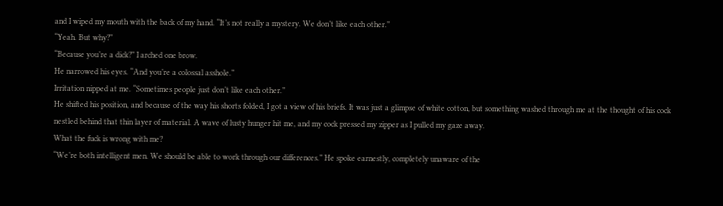and I wiped my mouth with the back of my hand. “It’s not really a mystery. We don’t like each other.”
“Yeah. But why?”
“Because you’re a dick?” I arched one brow.
He narrowed his eyes. “And you’re a colossal asshole.”
Irritation nipped at me. “Sometimes people just don’t like each other.”
He shifted his position, and because of the way his shorts folded, I got a view of his briefs. It was just a glimpse of white cotton, but something washed through me at the thought of his cock nestled behind that thin layer of material. A wave of lusty hunger hit me, and my cock pressed my zipper as I pulled my gaze away.
What the fuck is wrong with me?
“We’re both intelligent men. We should be able to work through our differences.” He spoke earnestly, completely unaware of the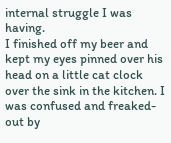internal struggle I was having.
I finished off my beer and kept my eyes pinned over his head on a little cat clock over the sink in the kitchen. I was confused and freaked-out by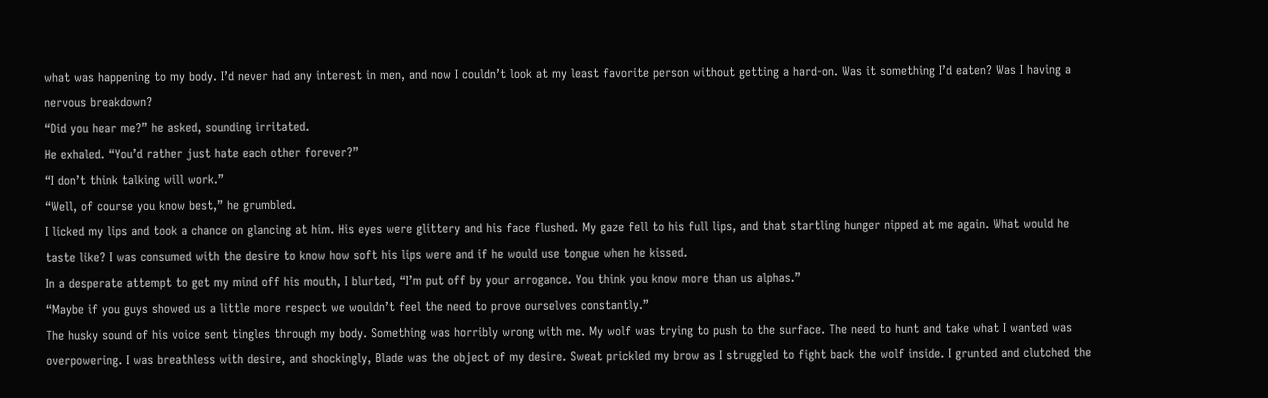what was happening to my body. I’d never had any interest in men, and now I couldn’t look at my least favorite person without getting a hard-on. Was it something I’d eaten? Was I having a nervous breakdown?
“Did you hear me?” he asked, sounding irritated.
He exhaled. “You’d rather just hate each other forever?”
“I don’t think talking will work.”
“Well, of course you know best,” he grumbled.
I licked my lips and took a chance on glancing at him. His eyes were glittery and his face flushed. My gaze fell to his full lips, and that startling hunger nipped at me again. What would he taste like? I was consumed with the desire to know how soft his lips were and if he would use tongue when he kissed.
In a desperate attempt to get my mind off his mouth, I blurted, “I’m put off by your arrogance. You think you know more than us alphas.”
“Maybe if you guys showed us a little more respect we wouldn’t feel the need to prove ourselves constantly.”
The husky sound of his voice sent tingles through my body. Something was horribly wrong with me. My wolf was trying to push to the surface. The need to hunt and take what I wanted was overpowering. I was breathless with desire, and shockingly, Blade was the object of my desire. Sweat prickled my brow as I struggled to fight back the wolf inside. I grunted and clutched the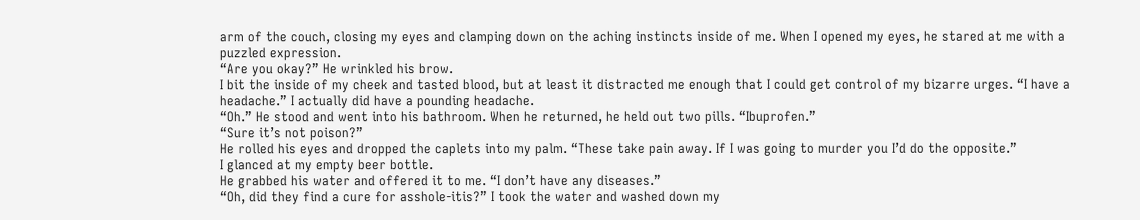arm of the couch, closing my eyes and clamping down on the aching instincts inside of me. When I opened my eyes, he stared at me with a puzzled expression.
“Are you okay?” He wrinkled his brow.
I bit the inside of my cheek and tasted blood, but at least it distracted me enough that I could get control of my bizarre urges. “I have a headache.” I actually did have a pounding headache.
“Oh.” He stood and went into his bathroom. When he returned, he held out two pills. “Ibuprofen.”
“Sure it’s not poison?”
He rolled his eyes and dropped the caplets into my palm. “These take pain away. If I was going to murder you I’d do the opposite.”
I glanced at my empty beer bottle.
He grabbed his water and offered it to me. “I don’t have any diseases.”
“Oh, did they find a cure for asshole-itis?” I took the water and washed down my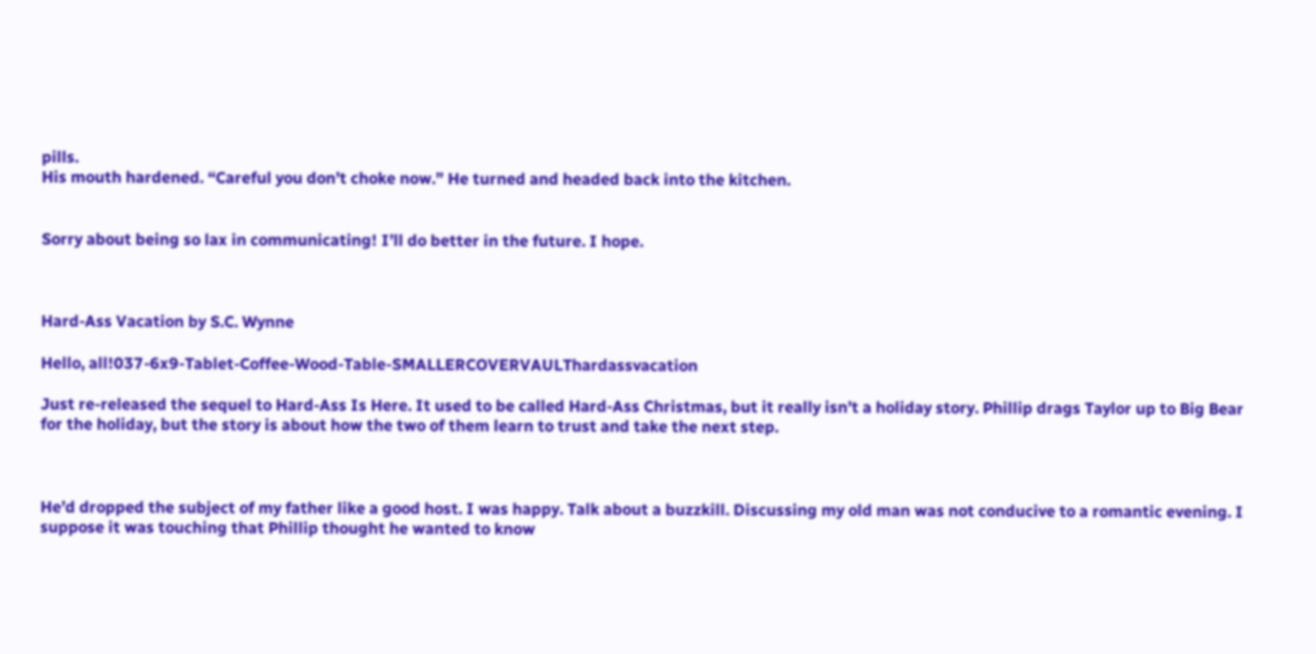pills.
His mouth hardened. “Careful you don’t choke now.” He turned and headed back into the kitchen.


Sorry about being so lax in communicating! I’ll do better in the future. I hope.



Hard-Ass Vacation by S.C. Wynne

Hello, all!037-6x9-Tablet-Coffee-Wood-Table-SMALLERCOVERVAULThardassvacation

Just re-released the sequel to Hard-Ass Is Here. It used to be called Hard-Ass Christmas, but it really isn’t a holiday story. Phillip drags Taylor up to Big Bear for the holiday, but the story is about how the two of them learn to trust and take the next step.



He’d dropped the subject of my father like a good host. I was happy. Talk about a buzzkill. Discussing my old man was not conducive to a romantic evening. I suppose it was touching that Phillip thought he wanted to know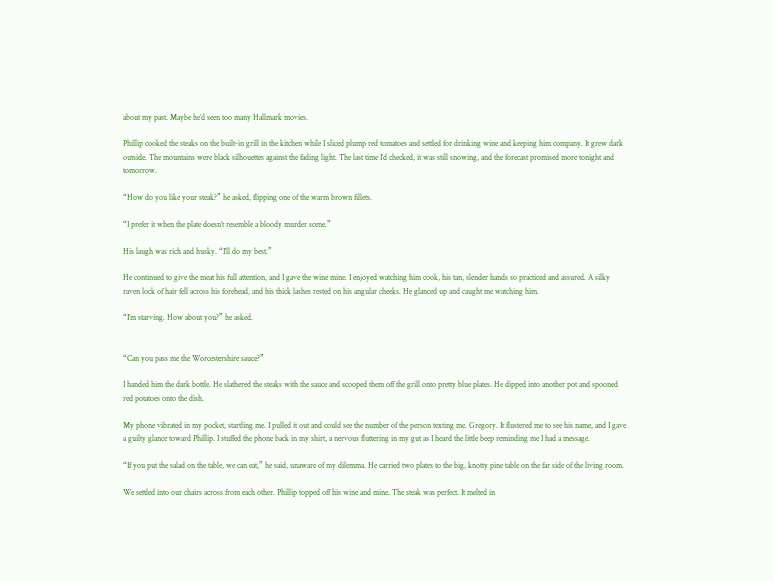about my past. Maybe he’d seen too many Hallmark movies.

Phillip cooked the steaks on the built-in grill in the kitchen while I sliced plump red tomatoes and settled for drinking wine and keeping him company. It grew dark outside. The mountains were black silhouettes against the fading light. The last time I’d checked, it was still snowing, and the forecast promised more tonight and tomorrow.

“How do you like your steak?” he asked, flipping one of the warm brown fillets.

“I prefer it when the plate doesn’t resemble a bloody murder scene.”

His laugh was rich and husky. “I’ll do my best.”

He continued to give the meat his full attention, and I gave the wine mine. I enjoyed watching him cook, his tan, slender hands so practiced and assured. A silky raven lock of hair fell across his forehead, and his thick lashes rested on his angular cheeks. He glanced up and caught me watching him.

“I’m starving. How about you?” he asked.


“Can you pass me the Worcestershire sauce?”

I handed him the dark bottle. He slathered the steaks with the sauce and scooped them off the grill onto pretty blue plates. He dipped into another pot and spooned red potatoes onto the dish.

My phone vibrated in my pocket, startling me. I pulled it out and could see the number of the person texting me. Gregory. It flustered me to see his name, and I gave a guilty glance toward Phillip. I stuffed the phone back in my shirt, a nervous fluttering in my gut as I heard the little beep reminding me I had a message.

“If you put the salad on the table, we can eat,” he said, unaware of my dilemma. He carried two plates to the big, knotty pine table on the far side of the living room.

We settled into our chairs across from each other. Phillip topped off his wine and mine. The steak was perfect. It melted in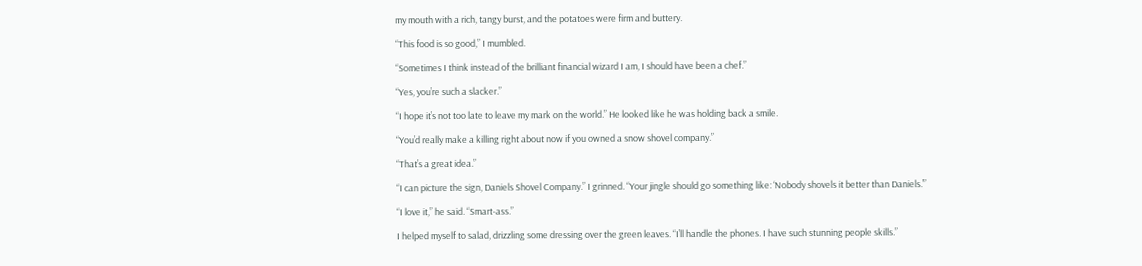my mouth with a rich, tangy burst, and the potatoes were firm and buttery.

“This food is so good,” I mumbled.

“Sometimes I think instead of the brilliant financial wizard I am, I should have been a chef.”

“Yes, you’re such a slacker.”

“I hope it’s not too late to leave my mark on the world.” He looked like he was holding back a smile.

“You’d really make a killing right about now if you owned a snow shovel company.”

“That’s a great idea.”

“I can picture the sign, Daniels Shovel Company.” I grinned. “Your jingle should go something like: ‘Nobody shovels it better than Daniels.’”

“I love it,” he said. “Smart-ass.”

I helped myself to salad, drizzling some dressing over the green leaves. “I’ll handle the phones. I have such stunning people skills.”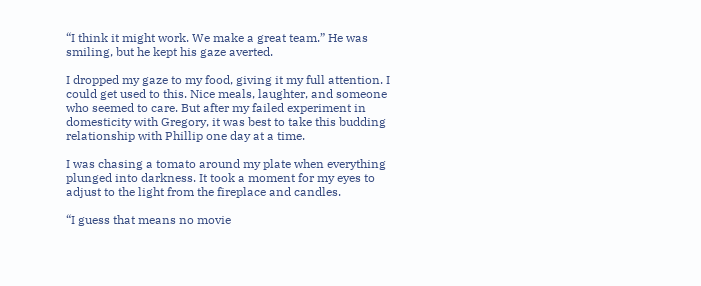“I think it might work. We make a great team.” He was smiling, but he kept his gaze averted.

I dropped my gaze to my food, giving it my full attention. I could get used to this. Nice meals, laughter, and someone who seemed to care. But after my failed experiment in domesticity with Gregory, it was best to take this budding relationship with Phillip one day at a time.

I was chasing a tomato around my plate when everything plunged into darkness. It took a moment for my eyes to adjust to the light from the fireplace and candles.

“I guess that means no movie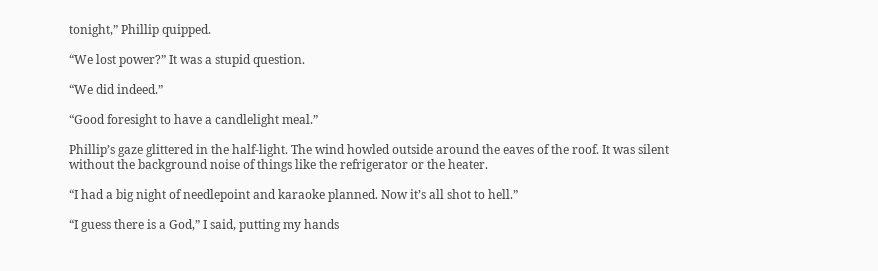tonight,” Phillip quipped.

“We lost power?” It was a stupid question.

“We did indeed.”

“Good foresight to have a candlelight meal.”

Phillip’s gaze glittered in the half-light. The wind howled outside around the eaves of the roof. It was silent without the background noise of things like the refrigerator or the heater.

“I had a big night of needlepoint and karaoke planned. Now it’s all shot to hell.”

“I guess there is a God,” I said, putting my hands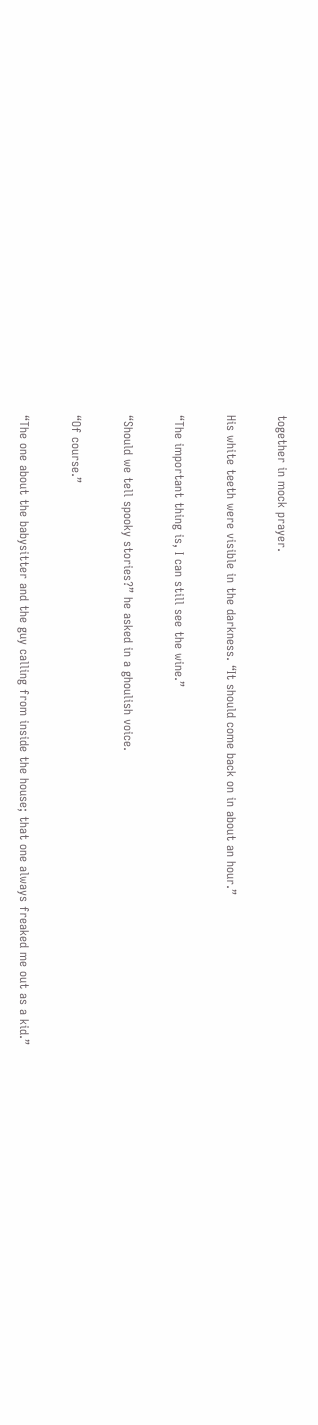together in mock prayer.

His white teeth were visible in the darkness. “It should come back on in about an hour.”

“The important thing is, I can still see the wine.”

“Should we tell spooky stories?” he asked in a ghoulish voice.

“Of course.”

“The one about the babysitter and the guy calling from inside the house; that one always freaked me out as a kid.”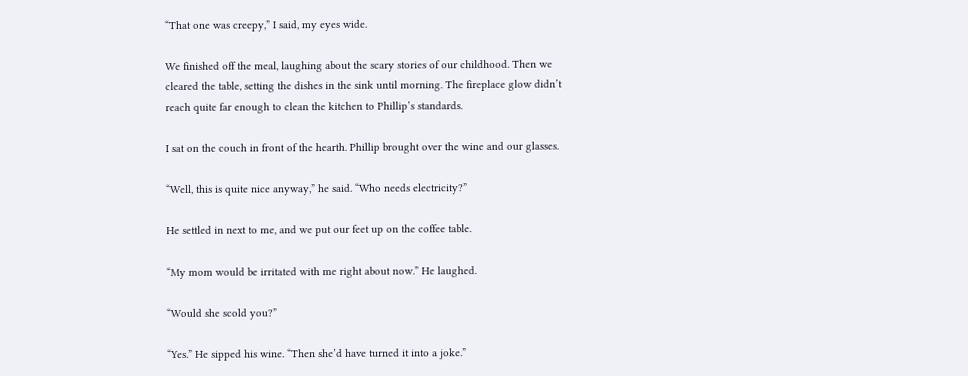“That one was creepy,” I said, my eyes wide.

We finished off the meal, laughing about the scary stories of our childhood. Then we cleared the table, setting the dishes in the sink until morning. The fireplace glow didn’t reach quite far enough to clean the kitchen to Phillip’s standards.

I sat on the couch in front of the hearth. Phillip brought over the wine and our glasses.

“Well, this is quite nice anyway,” he said. “Who needs electricity?”

He settled in next to me, and we put our feet up on the coffee table.

“My mom would be irritated with me right about now.” He laughed.

“Would she scold you?”

“Yes.” He sipped his wine. “Then she’d have turned it into a joke.”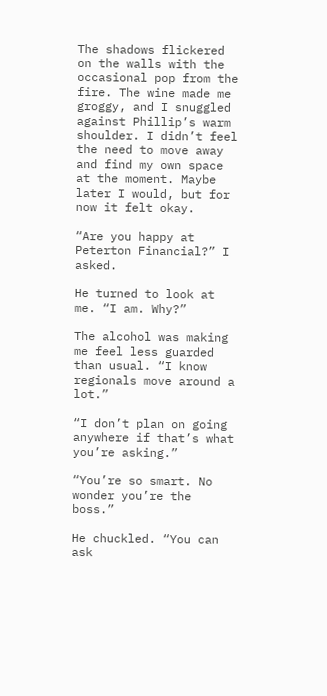The shadows flickered on the walls with the occasional pop from the fire. The wine made me groggy, and I snuggled against Phillip’s warm shoulder. I didn’t feel the need to move away and find my own space at the moment. Maybe later I would, but for now it felt okay.

“Are you happy at Peterton Financial?” I asked.

He turned to look at me. “I am. Why?”

The alcohol was making me feel less guarded than usual. “I know regionals move around a lot.”

“I don’t plan on going anywhere if that’s what you’re asking.”

“You’re so smart. No wonder you’re the boss.”

He chuckled. “You can ask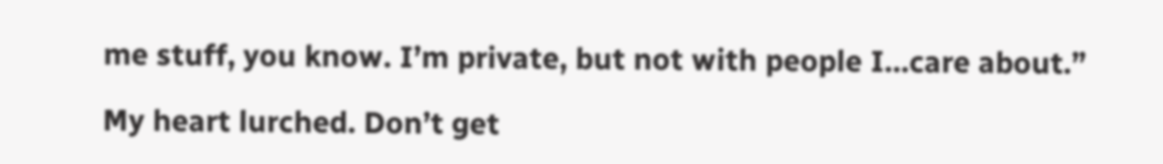me stuff, you know. I’m private, but not with people I…care about.”

My heart lurched. Don’t get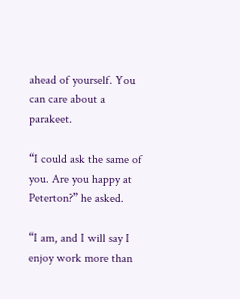ahead of yourself. You can care about a parakeet.

“I could ask the same of you. Are you happy at Peterton?” he asked.

“I am, and I will say I enjoy work more than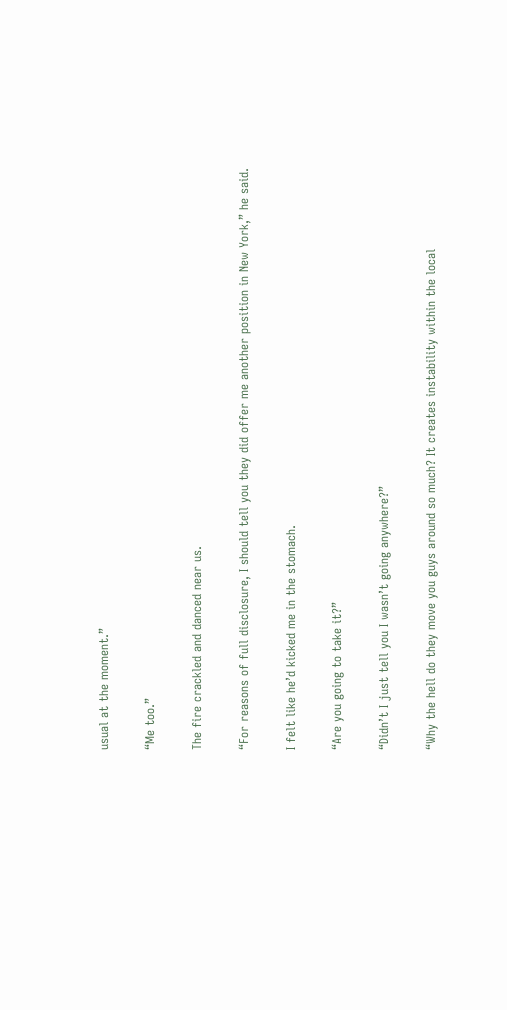usual at the moment.”

“Me too.”

The fire crackled and danced near us.

“For reasons of full disclosure, I should tell you they did offer me another position in New York,” he said.

I felt like he’d kicked me in the stomach.

“Are you going to take it?”

“Didn’t I just tell you I wasn’t going anywhere?”

“Why the hell do they move you guys around so much? It creates instability within the local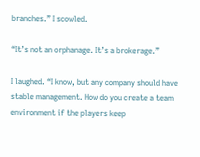branches.” I scowled.

“It’s not an orphanage. It’s a brokerage.”

I laughed. “I know, but any company should have stable management. How do you create a team environment if the players keep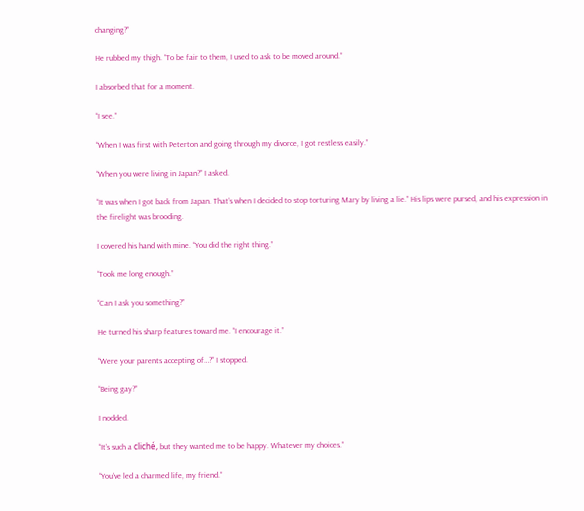changing?”

He rubbed my thigh. “To be fair to them, I used to ask to be moved around.”

I absorbed that for a moment.

“I see.”

“When I was first with Peterton and going through my divorce, I got restless easily.”

“When you were living in Japan?” I asked.

“It was when I got back from Japan. That’s when I decided to stop torturing Mary by living a lie.” His lips were pursed, and his expression in the firelight was brooding.

I covered his hand with mine. “You did the right thing.”

“Took me long enough.”

“Can I ask you something?”

He turned his sharp features toward me. “I encourage it.”

“Were your parents accepting of…?” I stopped.

“Being gay?”

I nodded.

“It’s such a cliché, but they wanted me to be happy. Whatever my choices.”

“You’ve led a charmed life, my friend.”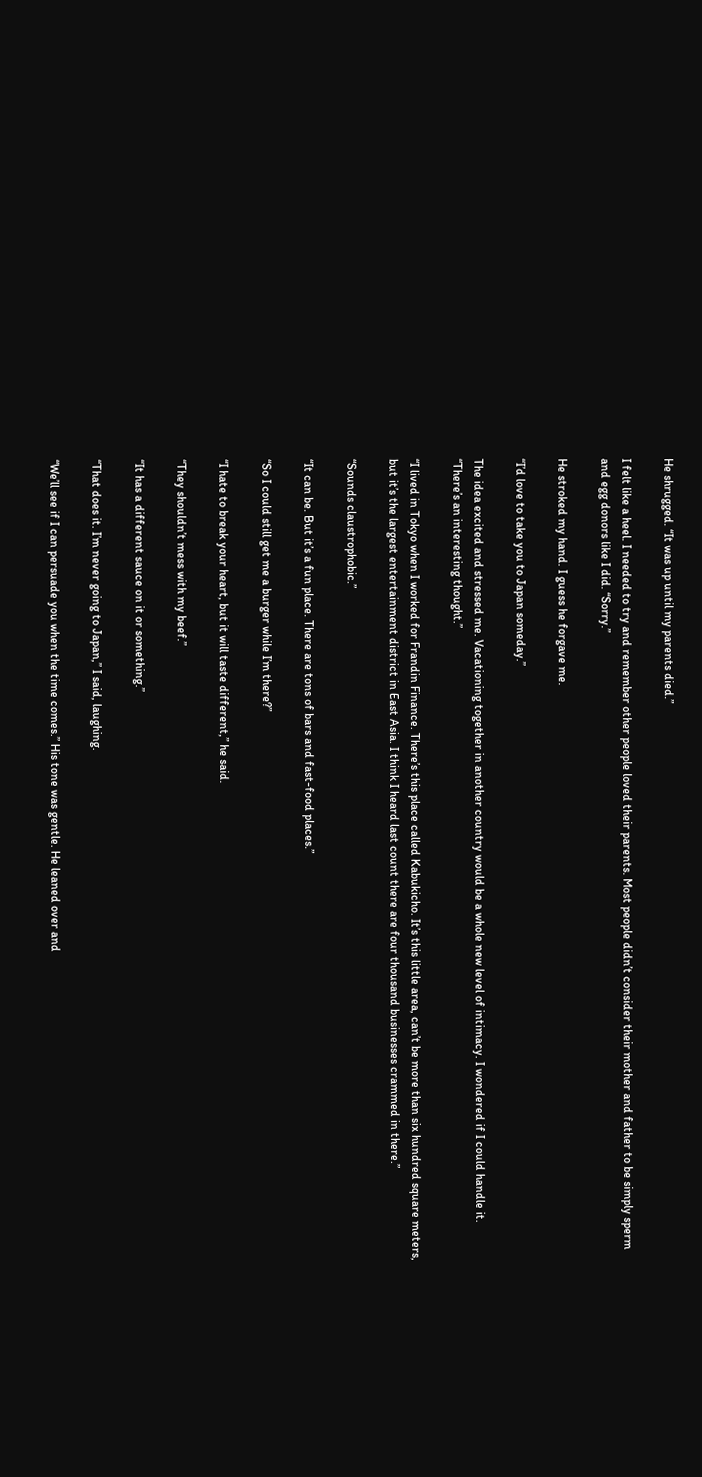He shrugged. “It was up until my parents died.”

I felt like a heel. I needed to try and remember other people loved their parents. Most people didn’t consider their mother and father to be simply sperm and egg donors like I did. “Sorry.”

He stroked my hand. I guess he forgave me.

“I’d love to take you to Japan someday.”

The idea excited and stressed me. Vacationing together in another country would be a whole new level of intimacy. I wondered if I could handle it. “There’s an interesting thought.”

“I lived in Tokyo when I worked for Frandin Finance. There’s this place called Kabukicho. It’s this little area, can’t be more than six hundred square meters, but it’s the largest entertainment district in East Asia. I think I heard last count there are four thousand businesses crammed in there.”

“Sounds claustrophobic.”

“It can be. But it’s a fun place. There are tons of bars and fast-food places.”

“So I could still get me a burger while I’m there?”

“I hate to break your heart, but it will taste different,” he said.

“They shouldn’t mess with my beef.”

“It has a different sauce on it or something.”

“That does it. I’m never going to Japan,” I said, laughing.

“We’ll see if I can persuade you when the time comes.” His tone was gentle. He leaned over and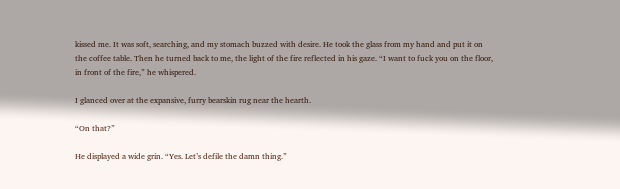kissed me. It was soft, searching, and my stomach buzzed with desire. He took the glass from my hand and put it on the coffee table. Then he turned back to me, the light of the fire reflected in his gaze. “I want to fuck you on the floor, in front of the fire,” he whispered.

I glanced over at the expansive, furry bearskin rug near the hearth.

“On that?”

He displayed a wide grin. “Yes. Let’s defile the damn thing.”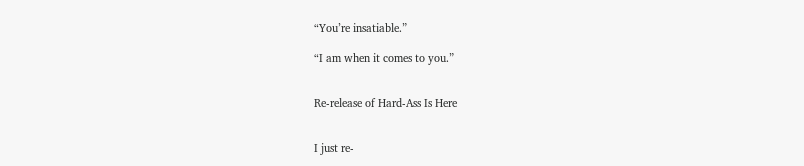“You’re insatiable.”

“I am when it comes to you.”


Re-release of Hard-Ass Is Here


I just re-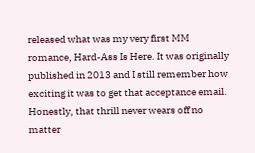released what was my very first MM romance, Hard-Ass Is Here. It was originally published in 2013 and I still remember how exciting it was to get that acceptance email. Honestly, that thrill never wears off no matter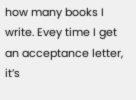how many books I write. Evey time I get an acceptance letter, it’s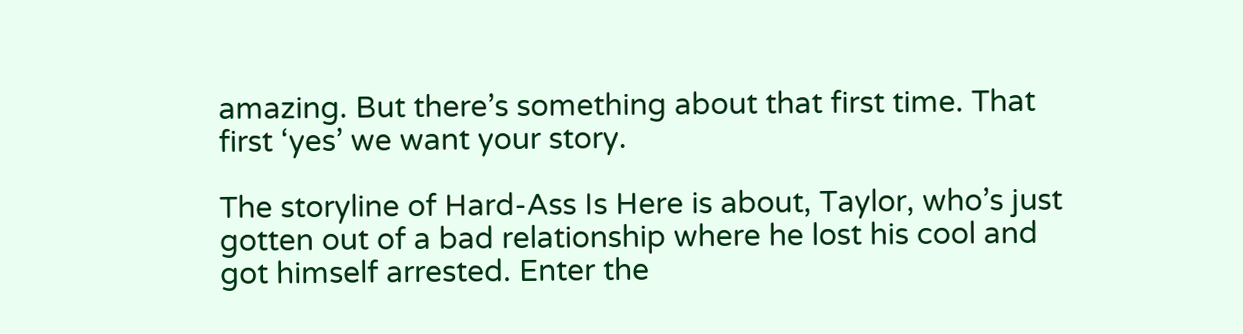amazing. But there’s something about that first time. That first ‘yes’ we want your story.

The storyline of Hard-Ass Is Here is about, Taylor, who’s just gotten out of a bad relationship where he lost his cool and got himself arrested. Enter the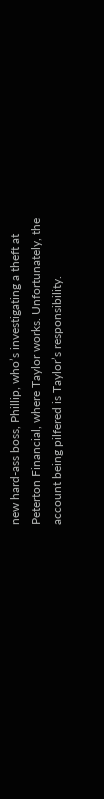new hard-ass boss, Phillip, who’s investigating a theft at Peterton Financial, where Taylor works. Unfortunately, the account being pilfered is Taylor’s responsibility.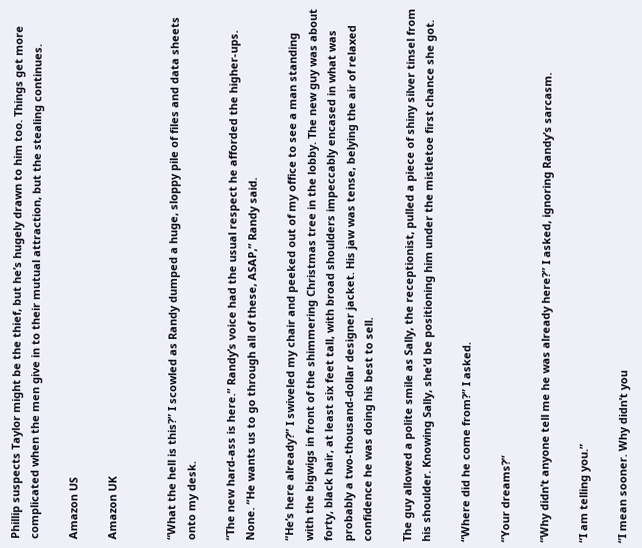Phillip suspects Taylor might be the thief, but he’s hugely drawn to him too. Things get more complicated when the men give in to their mutual attraction, but the stealing continues.

Amazon US

Amazon UK


“What the hell is this?” I scowled as Randy dumped a huge, sloppy pile of files and data sheets onto my desk.

“The new hard-ass is here.” Randy’s voice had the usual respect he afforded the higher-ups. None. “He wants us to go through all of these, ASAP,” Randy said.

“He’s here already?” I swiveled my chair and peeked out of my office to see a man standing with the bigwigs in front of the shimmering Christmas tree in the lobby. The new guy was about forty, black hair, at least six feet tall, with broad shoulders impeccably encased in what was probably a two-thousand-dollar designer jacket. His jaw was tense, belying the air of relaxed confidence he was doing his best to sell.

The guy allowed a polite smile as Sally, the receptionist, pulled a piece of shiny silver tinsel from his shoulder. Knowing Sally, she’d be positioning him under the mistletoe first chance she got.

“Where did he come from?” I asked.

“Your dreams?”

“Why didn’t anyone tell me he was already here?” I asked, ignoring Randy’s sarcasm.

“I am telling you.”

“I mean sooner. Why didn’t you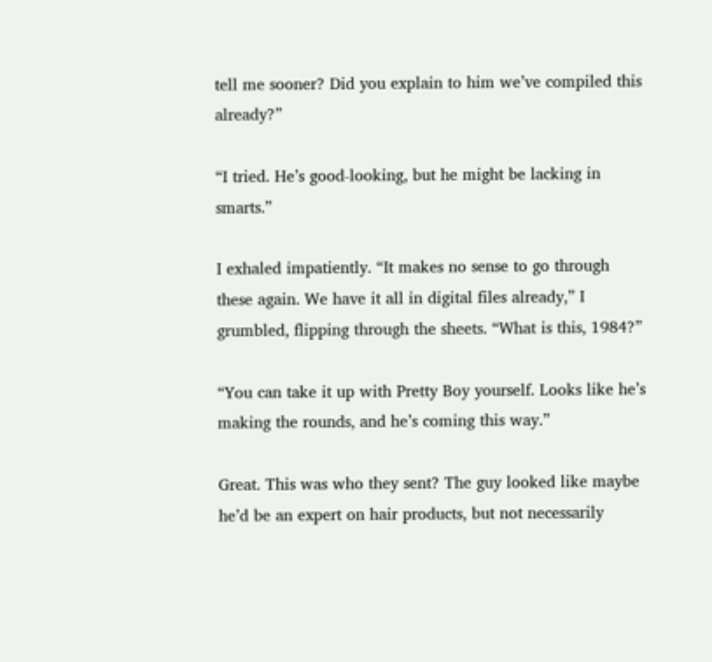tell me sooner? Did you explain to him we’ve compiled this already?”

“I tried. He’s good-looking, but he might be lacking in smarts.”

I exhaled impatiently. “It makes no sense to go through these again. We have it all in digital files already,” I grumbled, flipping through the sheets. “What is this, 1984?”

“You can take it up with Pretty Boy yourself. Looks like he’s making the rounds, and he’s coming this way.”

Great. This was who they sent? The guy looked like maybe he’d be an expert on hair products, but not necessarily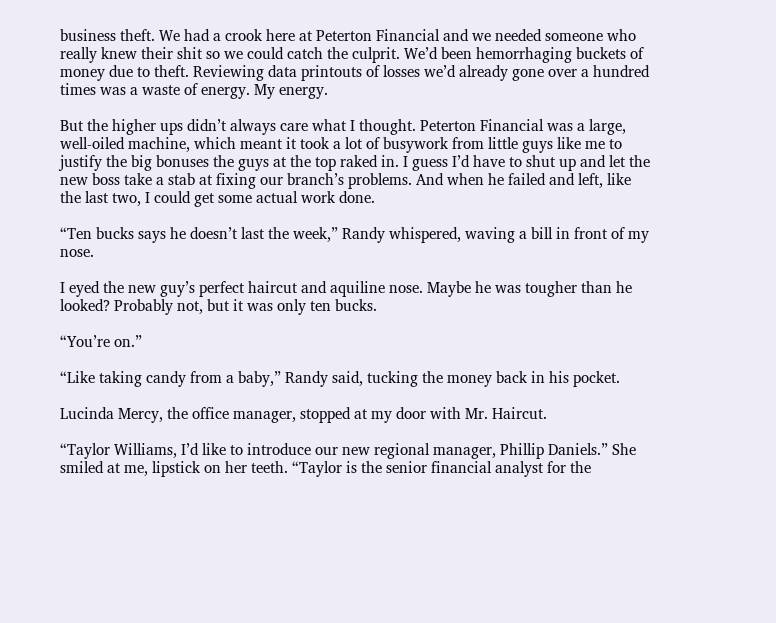business theft. We had a crook here at Peterton Financial and we needed someone who really knew their shit so we could catch the culprit. We’d been hemorrhaging buckets of money due to theft. Reviewing data printouts of losses we’d already gone over a hundred times was a waste of energy. My energy.

But the higher ups didn’t always care what I thought. Peterton Financial was a large, well-oiled machine, which meant it took a lot of busywork from little guys like me to justify the big bonuses the guys at the top raked in. I guess I’d have to shut up and let the new boss take a stab at fixing our branch’s problems. And when he failed and left, like the last two, I could get some actual work done.

“Ten bucks says he doesn’t last the week,” Randy whispered, waving a bill in front of my nose.

I eyed the new guy’s perfect haircut and aquiline nose. Maybe he was tougher than he looked? Probably not, but it was only ten bucks.

“You’re on.”

“Like taking candy from a baby,” Randy said, tucking the money back in his pocket.

Lucinda Mercy, the office manager, stopped at my door with Mr. Haircut.

“Taylor Williams, I’d like to introduce our new regional manager, Phillip Daniels.” She smiled at me, lipstick on her teeth. “Taylor is the senior financial analyst for the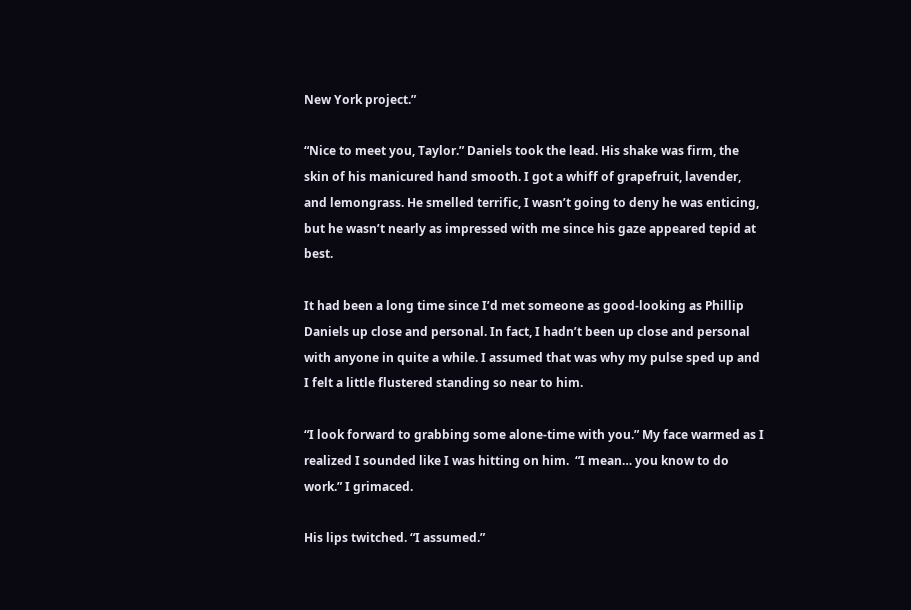New York project.”

“Nice to meet you, Taylor.” Daniels took the lead. His shake was firm, the skin of his manicured hand smooth. I got a whiff of grapefruit, lavender, and lemongrass. He smelled terrific, I wasn’t going to deny he was enticing, but he wasn’t nearly as impressed with me since his gaze appeared tepid at best.

It had been a long time since I’d met someone as good-looking as Phillip Daniels up close and personal. In fact, I hadn’t been up close and personal with anyone in quite a while. I assumed that was why my pulse sped up and I felt a little flustered standing so near to him.

“I look forward to grabbing some alone-time with you.” My face warmed as I realized I sounded like I was hitting on him.  “I mean… you know to do work.” I grimaced.

His lips twitched. “I assumed.”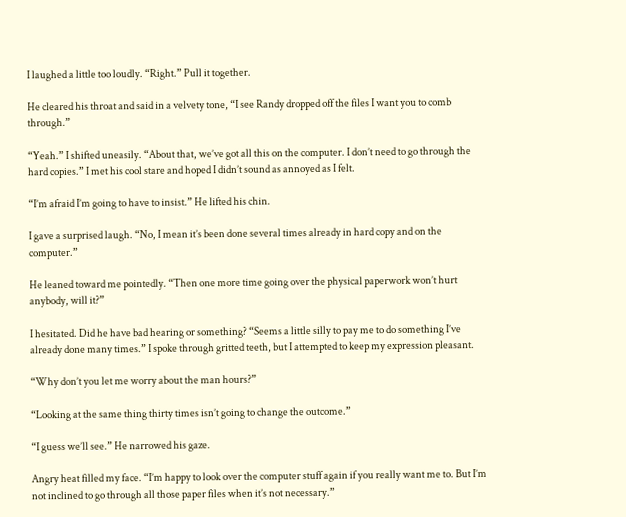I laughed a little too loudly. “Right.” Pull it together.

He cleared his throat and said in a velvety tone, “I see Randy dropped off the files I want you to comb through.”

“Yeah.” I shifted uneasily. “About that, we’ve got all this on the computer. I don’t need to go through the hard copies.” I met his cool stare and hoped I didn’t sound as annoyed as I felt.

“I’m afraid I’m going to have to insist.” He lifted his chin.

I gave a surprised laugh. “No, I mean it’s been done several times already in hard copy and on the computer.”

He leaned toward me pointedly. “Then one more time going over the physical paperwork won’t hurt anybody, will it?”

I hesitated. Did he have bad hearing or something? “Seems a little silly to pay me to do something I’ve already done many times.” I spoke through gritted teeth, but I attempted to keep my expression pleasant.

“Why don’t you let me worry about the man hours?”

“Looking at the same thing thirty times isn’t going to change the outcome.”

“I guess we’ll see.” He narrowed his gaze.

Angry heat filled my face. “I’m happy to look over the computer stuff again if you really want me to. But I’m not inclined to go through all those paper files when it’s not necessary.”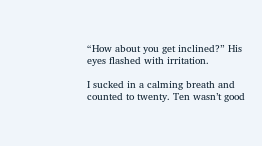“How about you get inclined?” His eyes flashed with irritation.

I sucked in a calming breath and counted to twenty. Ten wasn’t good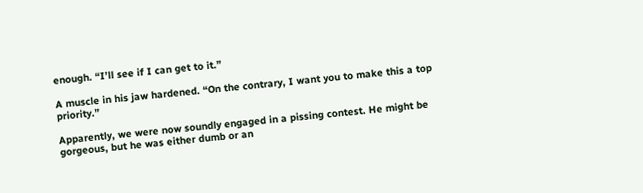enough. “I’ll see if I can get to it.”

A muscle in his jaw hardened. “On the contrary, I want you to make this a top priority.”

Apparently, we were now soundly engaged in a pissing contest. He might be gorgeous, but he was either dumb or an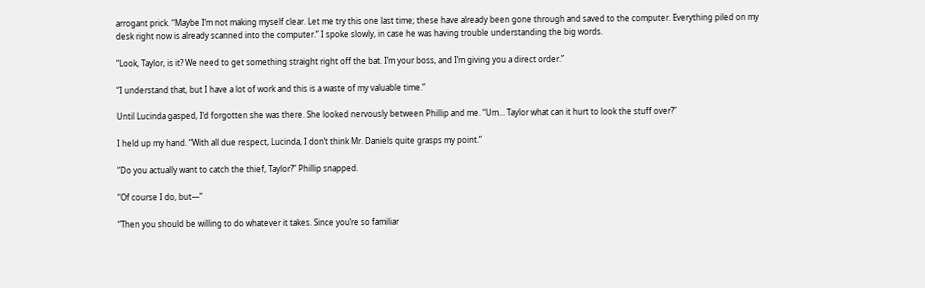arrogant prick. “Maybe I’m not making myself clear. Let me try this one last time; these have already been gone through and saved to the computer. Everything piled on my desk right now is already scanned into the computer.” I spoke slowly, in case he was having trouble understanding the big words.

“Look, Taylor, is it? We need to get something straight right off the bat. I’m your boss, and I’m giving you a direct order.”

“I understand that, but I have a lot of work and this is a waste of my valuable time.”

Until Lucinda gasped, I’d forgotten she was there. She looked nervously between Phillip and me. “Um… Taylor what can it hurt to look the stuff over?”

I held up my hand. “With all due respect, Lucinda, I don’t think Mr. Daniels quite grasps my point.”

“Do you actually want to catch the thief, Taylor?” Phillip snapped.

“Of course I do, but—”

“Then you should be willing to do whatever it takes. Since you’re so familiar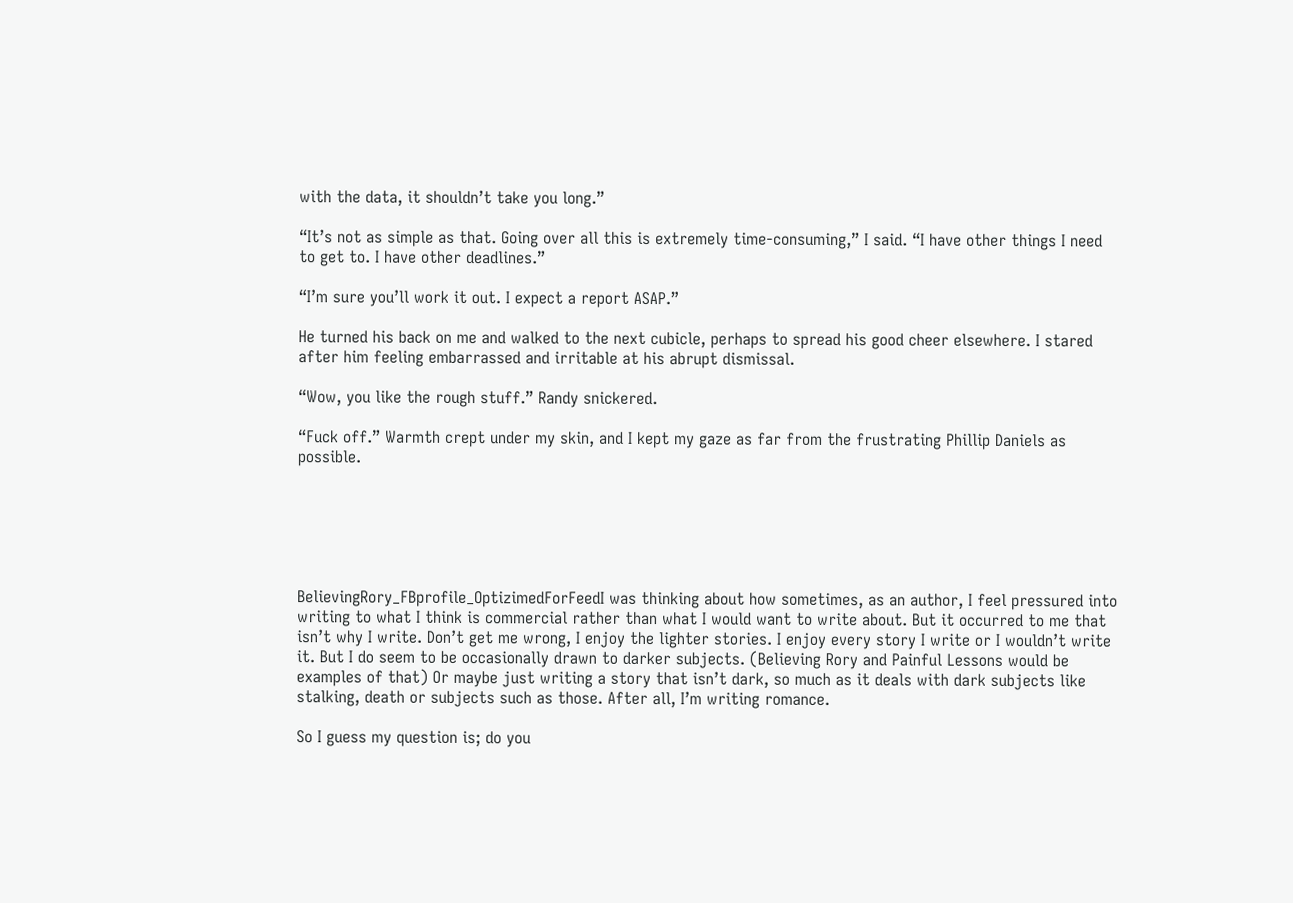with the data, it shouldn’t take you long.”

“It’s not as simple as that. Going over all this is extremely time-consuming,” I said. “I have other things I need to get to. I have other deadlines.”

“I’m sure you’ll work it out. I expect a report ASAP.”

He turned his back on me and walked to the next cubicle, perhaps to spread his good cheer elsewhere. I stared after him feeling embarrassed and irritable at his abrupt dismissal.

“Wow, you like the rough stuff.” Randy snickered.

“Fuck off.” Warmth crept under my skin, and I kept my gaze as far from the frustrating Phillip Daniels as possible.






BelievingRory_FBprofile_OptizimedForFeedI was thinking about how sometimes, as an author, I feel pressured into writing to what I think is commercial rather than what I would want to write about. But it occurred to me that isn’t why I write. Don’t get me wrong, I enjoy the lighter stories. I enjoy every story I write or I wouldn’t write it. But I do seem to be occasionally drawn to darker subjects. (Believing Rory and Painful Lessons would be examples of that) Or maybe just writing a story that isn’t dark, so much as it deals with dark subjects like stalking, death or subjects such as those. After all, I’m writing romance.

So I guess my question is; do you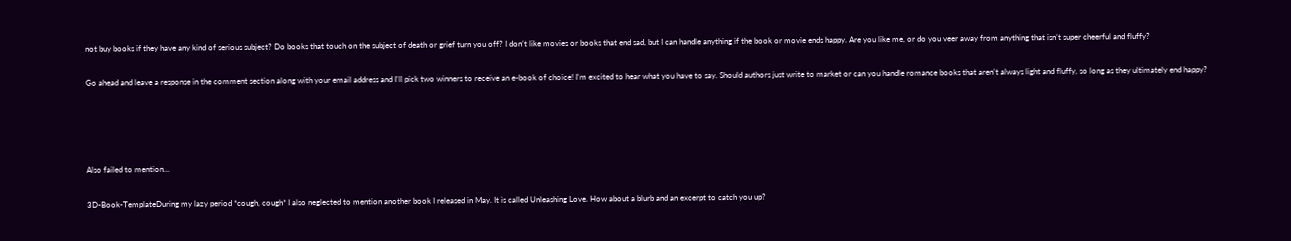not buy books if they have any kind of serious subject? Do books that touch on the subject of death or grief turn you off? I don’t like movies or books that end sad, but I can handle anything if the book or movie ends happy. Are you like me, or do you veer away from anything that isn’t super cheerful and fluffy?

Go ahead and leave a response in the comment section along with your email address and I’ll pick two winners to receive an e-book of choice! I’m excited to hear what you have to say. Should authors just write to market or can you handle romance books that aren’t always light and fluffy, so long as they ultimately end happy?




Also failed to mention…

3D-Book-TemplateDuring my lazy period *cough, cough* I also neglected to mention another book I released in May. It is called Unleashing Love. How about a blurb and an excerpt to catch you up?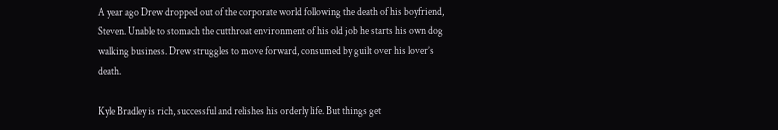A year ago Drew dropped out of the corporate world following the death of his boyfriend, Steven. Unable to stomach the cutthroat environment of his old job he starts his own dog walking business. Drew struggles to move forward, consumed by guilt over his lover’s death.

Kyle Bradley is rich, successful and relishes his orderly life. But things get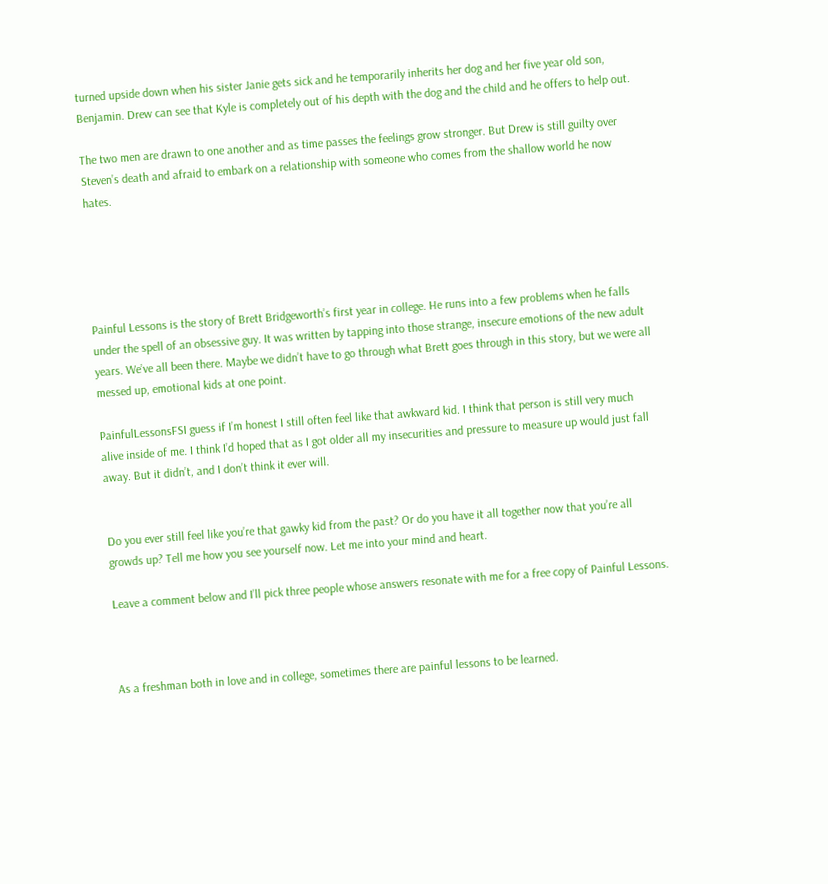turned upside down when his sister Janie gets sick and he temporarily inherits her dog and her five year old son, Benjamin. Drew can see that Kyle is completely out of his depth with the dog and the child and he offers to help out.

The two men are drawn to one another and as time passes the feelings grow stronger. But Drew is still guilty over Steven’s death and afraid to embark on a relationship with someone who comes from the shallow world he now hates.





Painful Lessons is the story of Brett Bridgeworth’s first year in college. He runs into a few problems when he falls under the spell of an obsessive guy. It was written by tapping into those strange, insecure emotions of the new adult years. We’ve all been there. Maybe we didn’t have to go through what Brett goes through in this story, but we were all messed up, emotional kids at one point.

PainfulLessonsFSI guess if I’m honest I still often feel like that awkward kid. I think that person is still very much alive inside of me. I think I’d hoped that as I got older all my insecurities and pressure to measure up would just fall away. But it didn’t, and I don’t think it ever will.


Do you ever still feel like you’re that gawky kid from the past? Or do you have it all together now that you’re all growds up? Tell me how you see yourself now. Let me into your mind and heart.

Leave a comment below and I’ll pick three people whose answers resonate with me for a free copy of Painful Lessons.



As a freshman both in love and in college, sometimes there are painful lessons to be learned.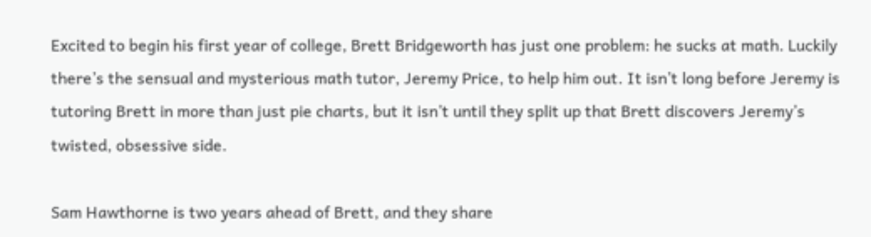Excited to begin his first year of college, Brett Bridgeworth has just one problem: he sucks at math. Luckily there’s the sensual and mysterious math tutor, Jeremy Price, to help him out. It isn’t long before Jeremy is tutoring Brett in more than just pie charts, but it isn’t until they split up that Brett discovers Jeremy’s twisted, obsessive side.

Sam Hawthorne is two years ahead of Brett, and they share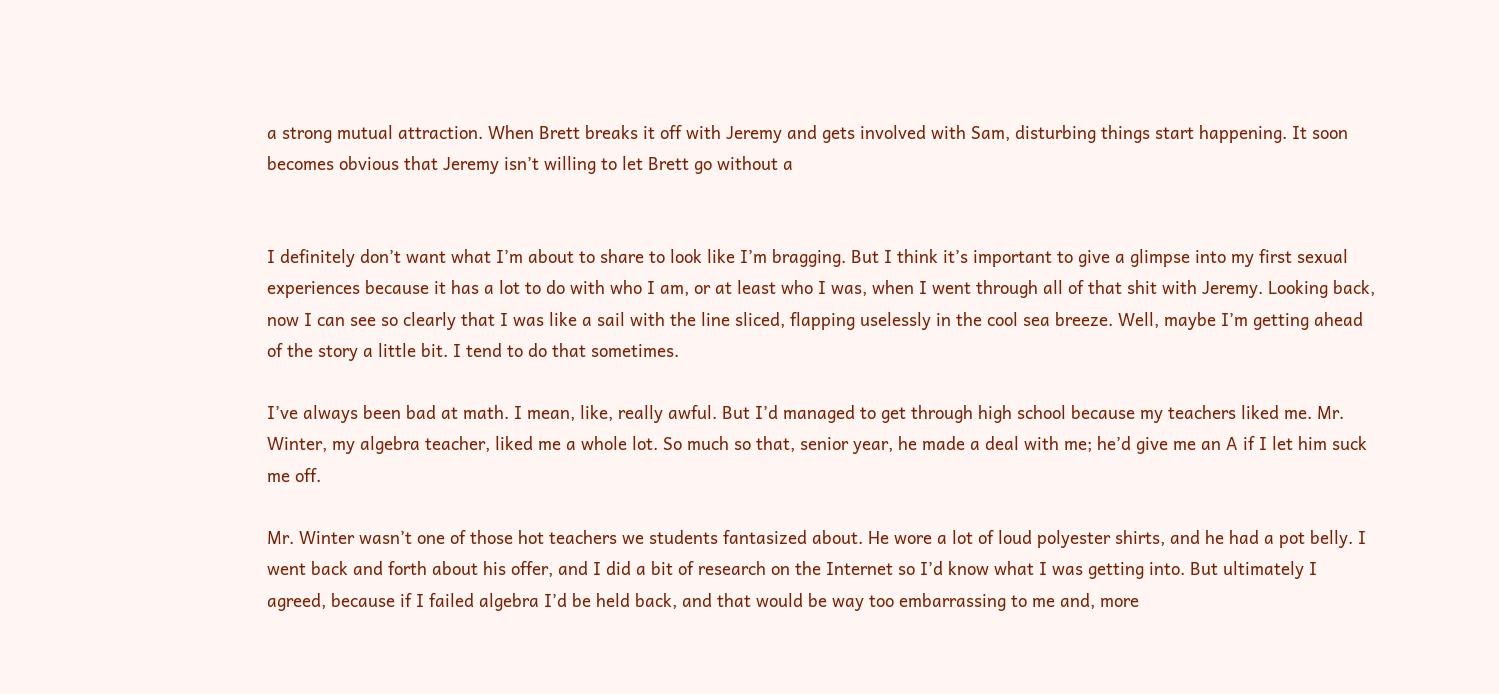a strong mutual attraction. When Brett breaks it off with Jeremy and gets involved with Sam, disturbing things start happening. It soon becomes obvious that Jeremy isn’t willing to let Brett go without a


I definitely don’t want what I’m about to share to look like I’m bragging. But I think it’s important to give a glimpse into my first sexual experiences because it has a lot to do with who I am, or at least who I was, when I went through all of that shit with Jeremy. Looking back, now I can see so clearly that I was like a sail with the line sliced, flapping uselessly in the cool sea breeze. Well, maybe I’m getting ahead of the story a little bit. I tend to do that sometimes.

I’ve always been bad at math. I mean, like, really awful. But I’d managed to get through high school because my teachers liked me. Mr. Winter, my algebra teacher, liked me a whole lot. So much so that, senior year, he made a deal with me; he’d give me an A if I let him suck me off.

Mr. Winter wasn’t one of those hot teachers we students fantasized about. He wore a lot of loud polyester shirts, and he had a pot belly. I went back and forth about his offer, and I did a bit of research on the Internet so I’d know what I was getting into. But ultimately I agreed, because if I failed algebra I’d be held back, and that would be way too embarrassing to me and, more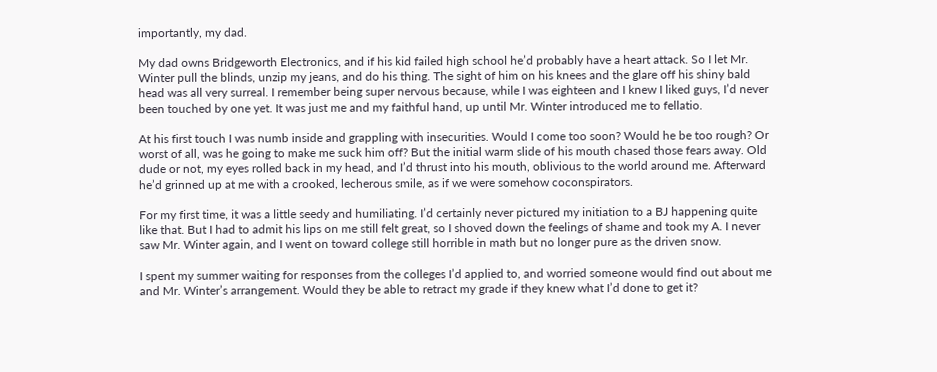importantly, my dad.

My dad owns Bridgeworth Electronics, and if his kid failed high school he’d probably have a heart attack. So I let Mr. Winter pull the blinds, unzip my jeans, and do his thing. The sight of him on his knees and the glare off his shiny bald head was all very surreal. I remember being super nervous because, while I was eighteen and I knew I liked guys, I’d never been touched by one yet. It was just me and my faithful hand, up until Mr. Winter introduced me to fellatio.

At his first touch I was numb inside and grappling with insecurities. Would I come too soon? Would he be too rough? Or worst of all, was he going to make me suck him off? But the initial warm slide of his mouth chased those fears away. Old dude or not, my eyes rolled back in my head, and I’d thrust into his mouth, oblivious to the world around me. Afterward he’d grinned up at me with a crooked, lecherous smile, as if we were somehow coconspirators.

For my first time, it was a little seedy and humiliating. I’d certainly never pictured my initiation to a BJ happening quite like that. But I had to admit his lips on me still felt great, so I shoved down the feelings of shame and took my A. I never saw Mr. Winter again, and I went on toward college still horrible in math but no longer pure as the driven snow.

I spent my summer waiting for responses from the colleges I’d applied to, and worried someone would find out about me and Mr. Winter’s arrangement. Would they be able to retract my grade if they knew what I’d done to get it?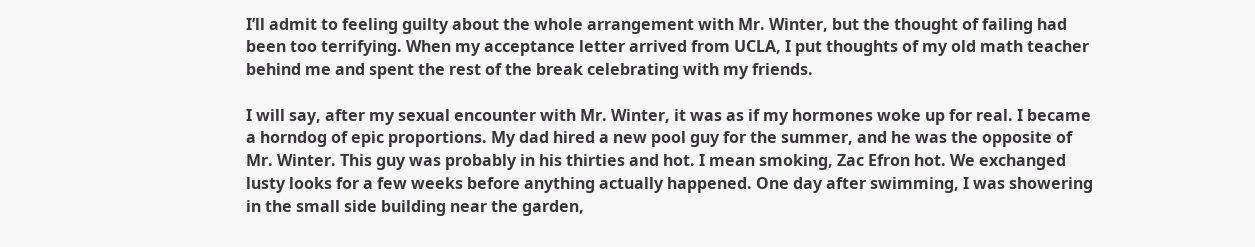I’ll admit to feeling guilty about the whole arrangement with Mr. Winter, but the thought of failing had been too terrifying. When my acceptance letter arrived from UCLA, I put thoughts of my old math teacher behind me and spent the rest of the break celebrating with my friends.

I will say, after my sexual encounter with Mr. Winter, it was as if my hormones woke up for real. I became a horndog of epic proportions. My dad hired a new pool guy for the summer, and he was the opposite of Mr. Winter. This guy was probably in his thirties and hot. I mean smoking, Zac Efron hot. We exchanged lusty looks for a few weeks before anything actually happened. One day after swimming, I was showering in the small side building near the garden,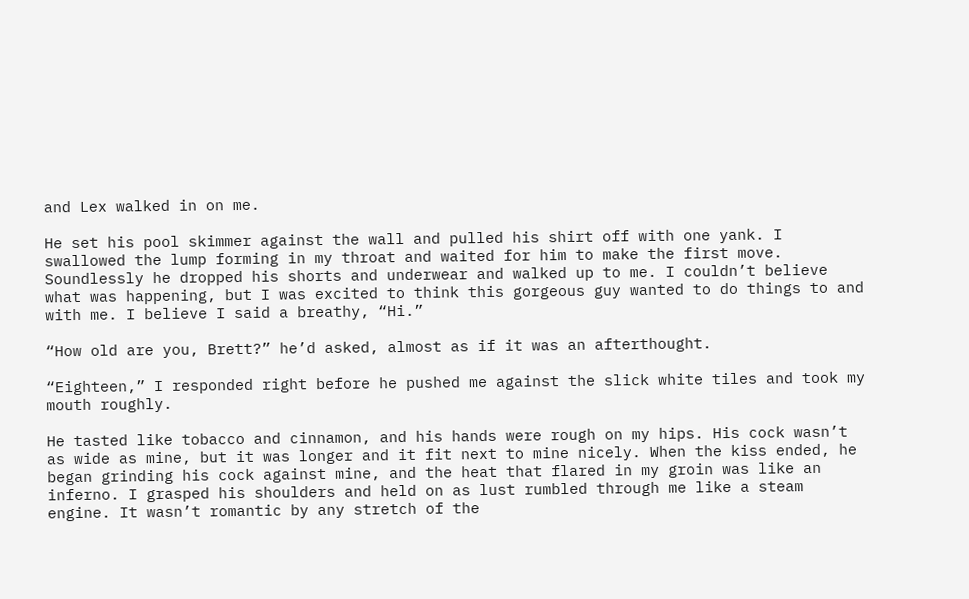and Lex walked in on me.

He set his pool skimmer against the wall and pulled his shirt off with one yank. I swallowed the lump forming in my throat and waited for him to make the first move. Soundlessly he dropped his shorts and underwear and walked up to me. I couldn’t believe what was happening, but I was excited to think this gorgeous guy wanted to do things to and with me. I believe I said a breathy, “Hi.”

“How old are you, Brett?” he’d asked, almost as if it was an afterthought.

“Eighteen,” I responded right before he pushed me against the slick white tiles and took my mouth roughly.

He tasted like tobacco and cinnamon, and his hands were rough on my hips. His cock wasn’t as wide as mine, but it was longer and it fit next to mine nicely. When the kiss ended, he began grinding his cock against mine, and the heat that flared in my groin was like an inferno. I grasped his shoulders and held on as lust rumbled through me like a steam engine. It wasn’t romantic by any stretch of the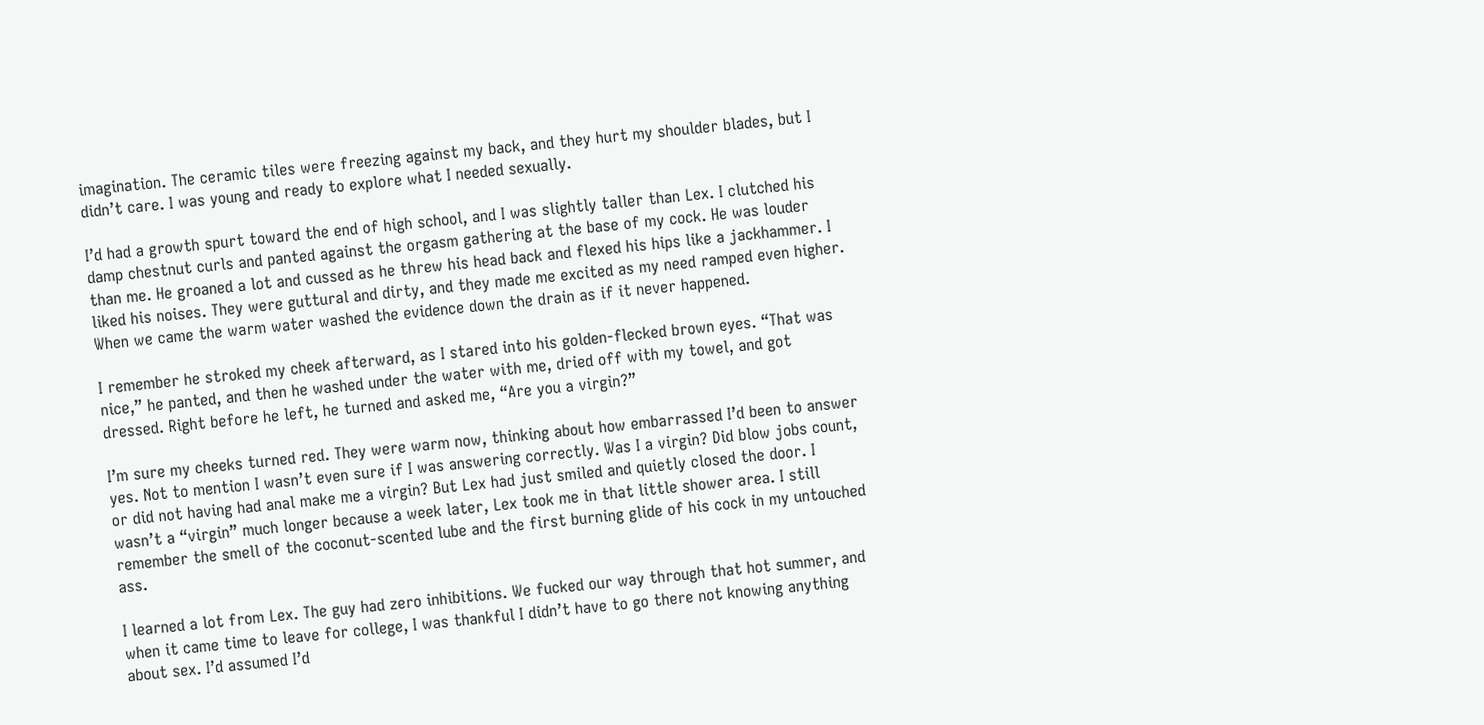imagination. The ceramic tiles were freezing against my back, and they hurt my shoulder blades, but I didn’t care. I was young and ready to explore what I needed sexually.

I’d had a growth spurt toward the end of high school, and I was slightly taller than Lex. I clutched his damp chestnut curls and panted against the orgasm gathering at the base of my cock. He was louder than me. He groaned a lot and cussed as he threw his head back and flexed his hips like a jackhammer. I liked his noises. They were guttural and dirty, and they made me excited as my need ramped even higher. When we came the warm water washed the evidence down the drain as if it never happened.

I remember he stroked my cheek afterward, as I stared into his golden-flecked brown eyes. “That was nice,” he panted, and then he washed under the water with me, dried off with my towel, and got dressed. Right before he left, he turned and asked me, “Are you a virgin?”

I’m sure my cheeks turned red. They were warm now, thinking about how embarrassed I’d been to answer yes. Not to mention I wasn’t even sure if I was answering correctly. Was I a virgin? Did blow jobs count, or did not having had anal make me a virgin? But Lex had just smiled and quietly closed the door. I wasn’t a “virgin” much longer because a week later, Lex took me in that little shower area. I still remember the smell of the coconut-scented lube and the first burning glide of his cock in my untouched ass.

I learned a lot from Lex. The guy had zero inhibitions. We fucked our way through that hot summer, and when it came time to leave for college, I was thankful I didn’t have to go there not knowing anything about sex. I’d assumed I’d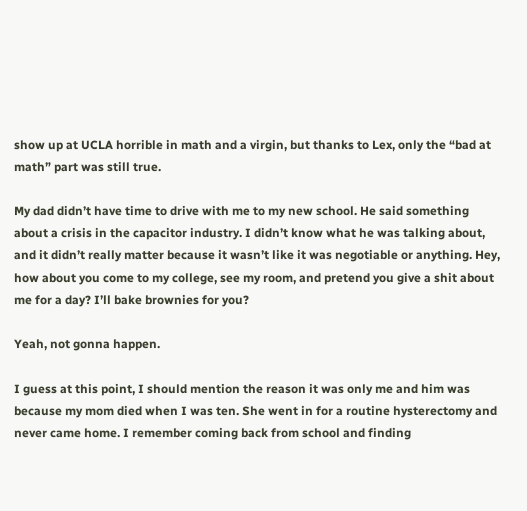show up at UCLA horrible in math and a virgin, but thanks to Lex, only the “bad at math” part was still true.

My dad didn’t have time to drive with me to my new school. He said something about a crisis in the capacitor industry. I didn’t know what he was talking about, and it didn’t really matter because it wasn’t like it was negotiable or anything. Hey, how about you come to my college, see my room, and pretend you give a shit about me for a day? I’ll bake brownies for you?

Yeah, not gonna happen.

I guess at this point, I should mention the reason it was only me and him was because my mom died when I was ten. She went in for a routine hysterectomy and never came home. I remember coming back from school and finding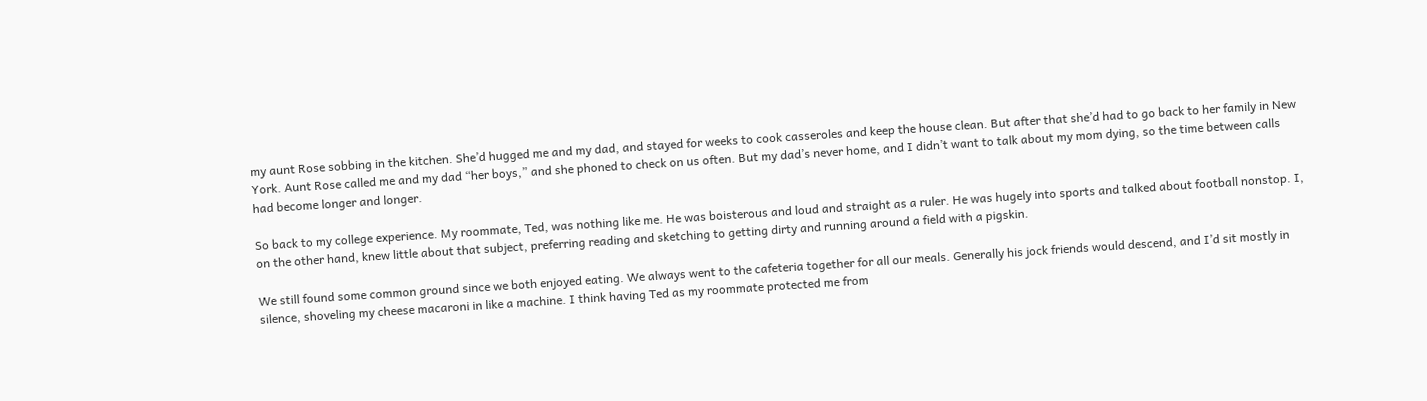my aunt Rose sobbing in the kitchen. She’d hugged me and my dad, and stayed for weeks to cook casseroles and keep the house clean. But after that she’d had to go back to her family in New York. Aunt Rose called me and my dad “her boys,” and she phoned to check on us often. But my dad’s never home, and I didn’t want to talk about my mom dying, so the time between calls had become longer and longer.

So back to my college experience. My roommate, Ted, was nothing like me. He was boisterous and loud and straight as a ruler. He was hugely into sports and talked about football nonstop. I, on the other hand, knew little about that subject, preferring reading and sketching to getting dirty and running around a field with a pigskin.

We still found some common ground since we both enjoyed eating. We always went to the cafeteria together for all our meals. Generally his jock friends would descend, and I’d sit mostly in silence, shoveling my cheese macaroni in like a machine. I think having Ted as my roommate protected me from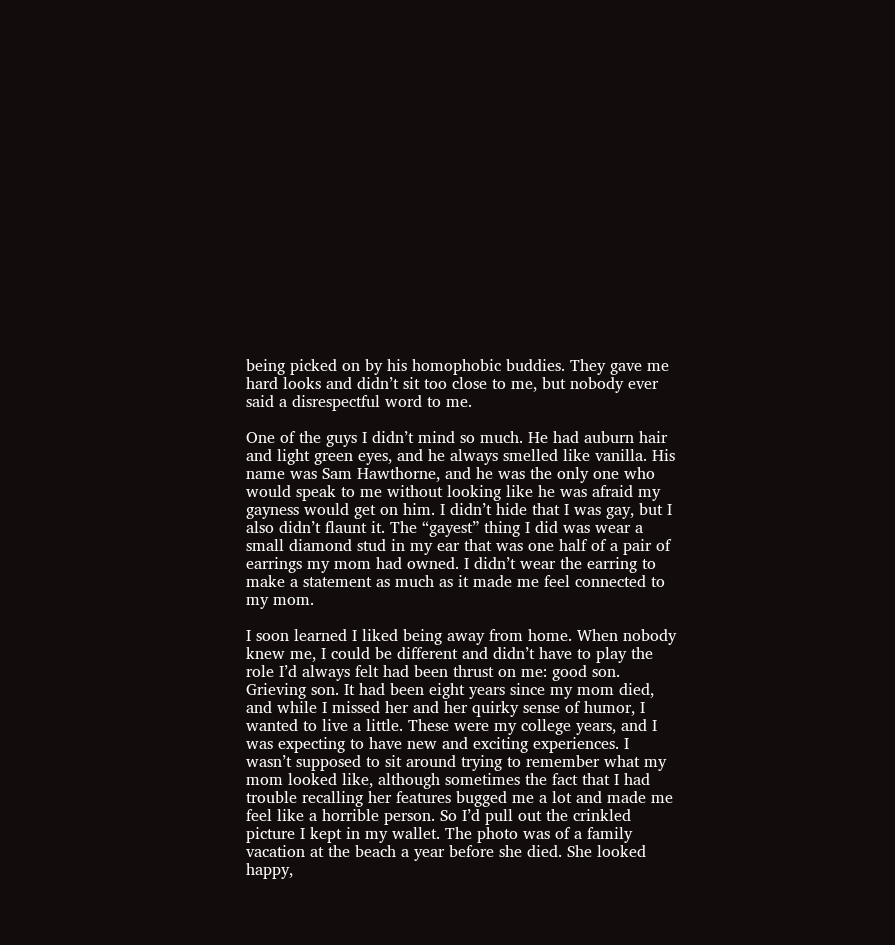being picked on by his homophobic buddies. They gave me hard looks and didn’t sit too close to me, but nobody ever said a disrespectful word to me.

One of the guys I didn’t mind so much. He had auburn hair and light green eyes, and he always smelled like vanilla. His name was Sam Hawthorne, and he was the only one who would speak to me without looking like he was afraid my gayness would get on him. I didn’t hide that I was gay, but I also didn’t flaunt it. The “gayest” thing I did was wear a small diamond stud in my ear that was one half of a pair of earrings my mom had owned. I didn’t wear the earring to make a statement as much as it made me feel connected to my mom.

I soon learned I liked being away from home. When nobody knew me, I could be different and didn’t have to play the role I’d always felt had been thrust on me: good son. Grieving son. It had been eight years since my mom died, and while I missed her and her quirky sense of humor, I wanted to live a little. These were my college years, and I was expecting to have new and exciting experiences. I wasn’t supposed to sit around trying to remember what my mom looked like, although sometimes the fact that I had trouble recalling her features bugged me a lot and made me feel like a horrible person. So I’d pull out the crinkled picture I kept in my wallet. The photo was of a family vacation at the beach a year before she died. She looked happy,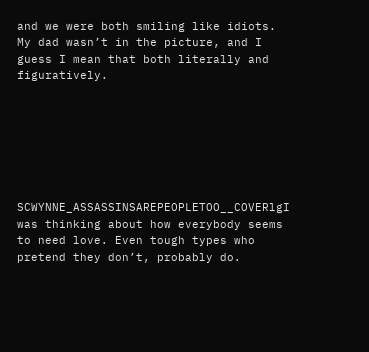and we were both smiling like idiots. My dad wasn’t in the picture, and I guess I mean that both literally and figuratively.







SCWYNNE_ASSASSINSAREPEOPLETOO__COVERlgI was thinking about how everybody seems to need love. Even tough types who pretend they don’t, probably do.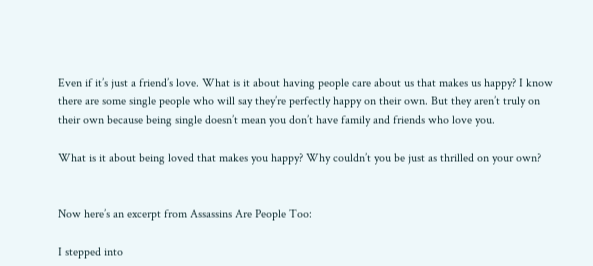Even if it’s just a friend’s love. What is it about having people care about us that makes us happy? I know there are some single people who will say they’re perfectly happy on their own. But they aren’t truly on their own because being single doesn’t mean you don’t have family and friends who love you.

What is it about being loved that makes you happy? Why couldn’t you be just as thrilled on your own?


Now here’s an excerpt from Assassins Are People Too:

I stepped into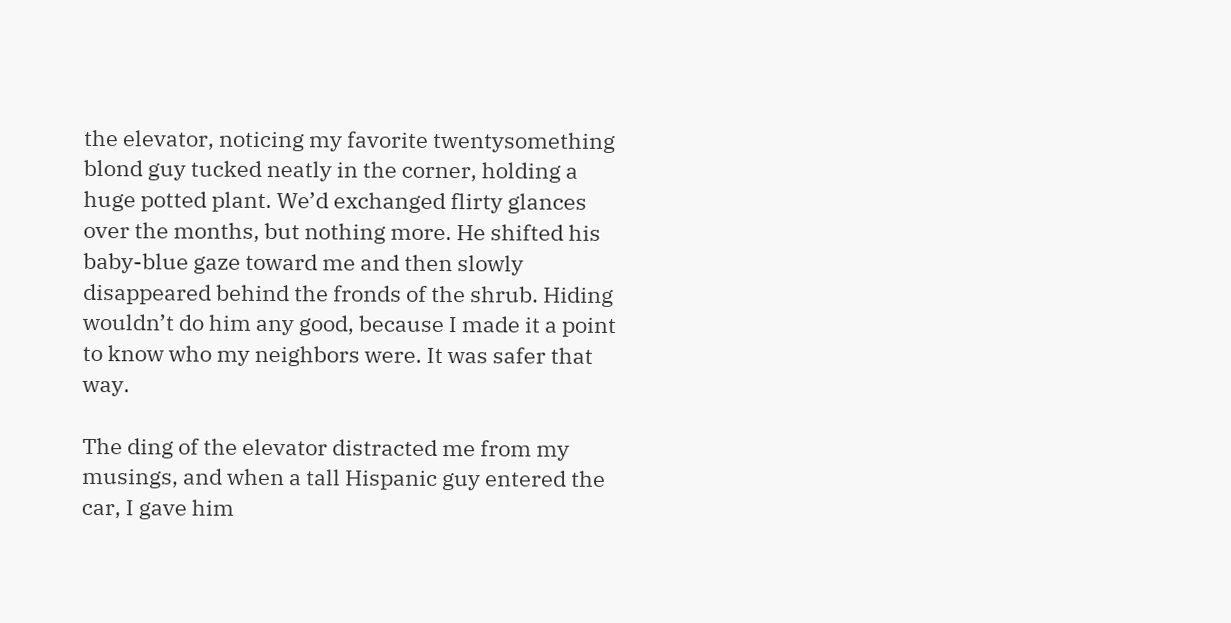the elevator, noticing my favorite twentysomething blond guy tucked neatly in the corner, holding a huge potted plant. We’d exchanged flirty glances over the months, but nothing more. He shifted his baby-blue gaze toward me and then slowly disappeared behind the fronds of the shrub. Hiding wouldn’t do him any good, because I made it a point to know who my neighbors were. It was safer that way.

The ding of the elevator distracted me from my musings, and when a tall Hispanic guy entered the car, I gave him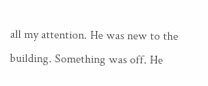all my attention. He was new to the building. Something was off. He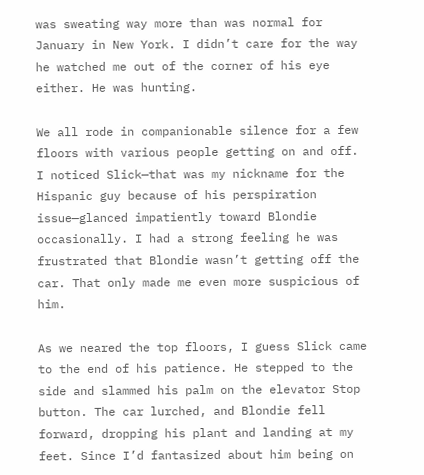was sweating way more than was normal for January in New York. I didn’t care for the way he watched me out of the corner of his eye either. He was hunting.

We all rode in companionable silence for a few floors with various people getting on and off. I noticed Slick—that was my nickname for the Hispanic guy because of his perspiration issue—glanced impatiently toward Blondie occasionally. I had a strong feeling he was frustrated that Blondie wasn’t getting off the car. That only made me even more suspicious of him.

As we neared the top floors, I guess Slick came to the end of his patience. He stepped to the side and slammed his palm on the elevator Stop button. The car lurched, and Blondie fell forward, dropping his plant and landing at my feet. Since I’d fantasized about him being on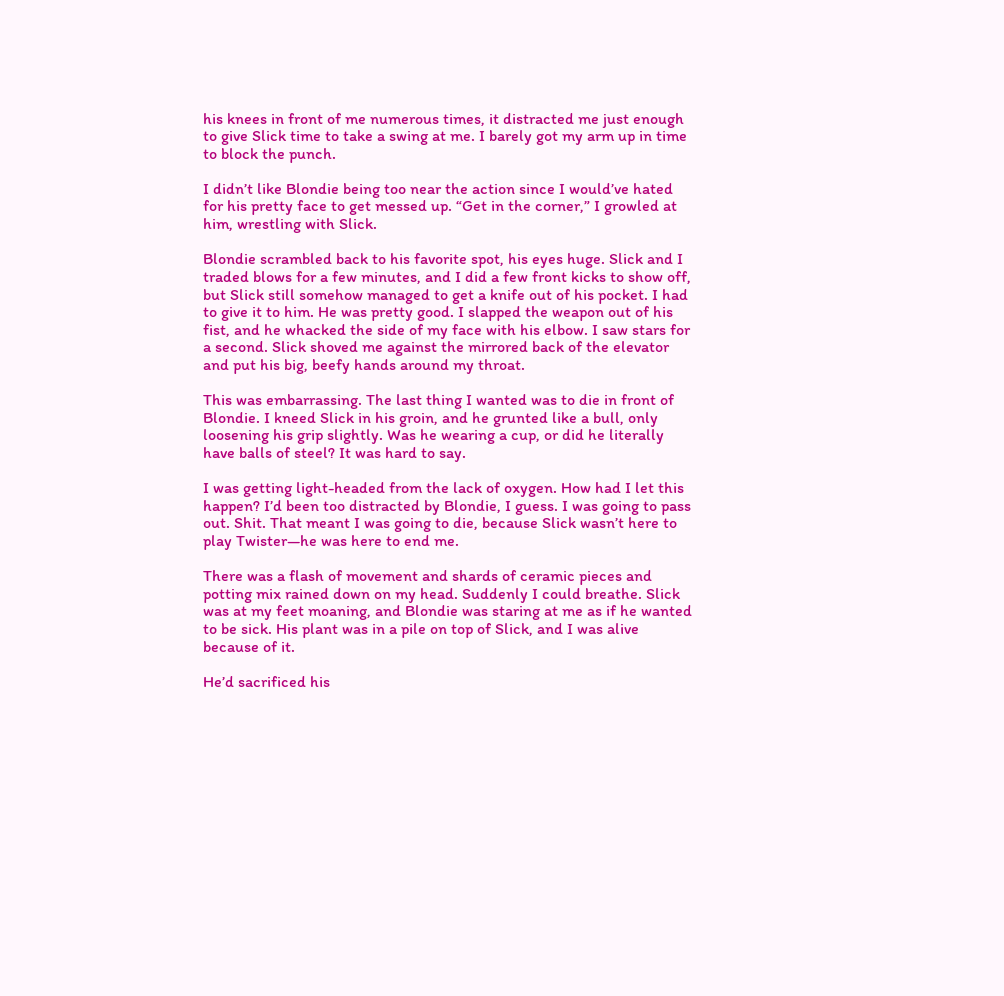his knees in front of me numerous times, it distracted me just enough to give Slick time to take a swing at me. I barely got my arm up in time to block the punch.

I didn’t like Blondie being too near the action since I would’ve hated for his pretty face to get messed up. “Get in the corner,” I growled at him, wrestling with Slick.

Blondie scrambled back to his favorite spot, his eyes huge. Slick and I traded blows for a few minutes, and I did a few front kicks to show off, but Slick still somehow managed to get a knife out of his pocket. I had to give it to him. He was pretty good. I slapped the weapon out of his fist, and he whacked the side of my face with his elbow. I saw stars for a second. Slick shoved me against the mirrored back of the elevator and put his big, beefy hands around my throat.

This was embarrassing. The last thing I wanted was to die in front of Blondie. I kneed Slick in his groin, and he grunted like a bull, only loosening his grip slightly. Was he wearing a cup, or did he literally have balls of steel? It was hard to say.

I was getting light-headed from the lack of oxygen. How had I let this happen? I’d been too distracted by Blondie, I guess. I was going to pass out. Shit. That meant I was going to die, because Slick wasn’t here to play Twister—he was here to end me.

There was a flash of movement and shards of ceramic pieces and potting mix rained down on my head. Suddenly I could breathe. Slick was at my feet moaning, and Blondie was staring at me as if he wanted to be sick. His plant was in a pile on top of Slick, and I was alive because of it.

He’d sacrificed his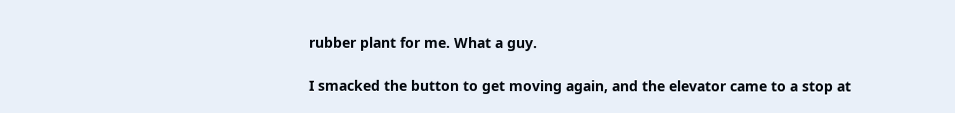rubber plant for me. What a guy.

I smacked the button to get moving again, and the elevator came to a stop at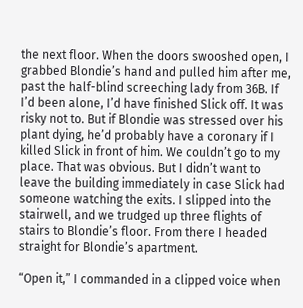the next floor. When the doors swooshed open, I grabbed Blondie’s hand and pulled him after me, past the half-blind screeching lady from 36B. If I’d been alone, I’d have finished Slick off. It was risky not to. But if Blondie was stressed over his plant dying, he’d probably have a coronary if I killed Slick in front of him. We couldn’t go to my place. That was obvious. But I didn’t want to leave the building immediately in case Slick had someone watching the exits. I slipped into the stairwell, and we trudged up three flights of stairs to Blondie’s floor. From there I headed straight for Blondie’s apartment.

“Open it,” I commanded in a clipped voice when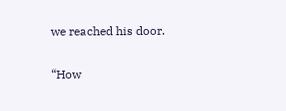we reached his door.

“How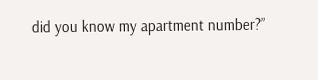did you know my apartment number?”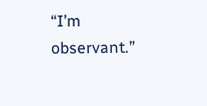“I’m observant.”